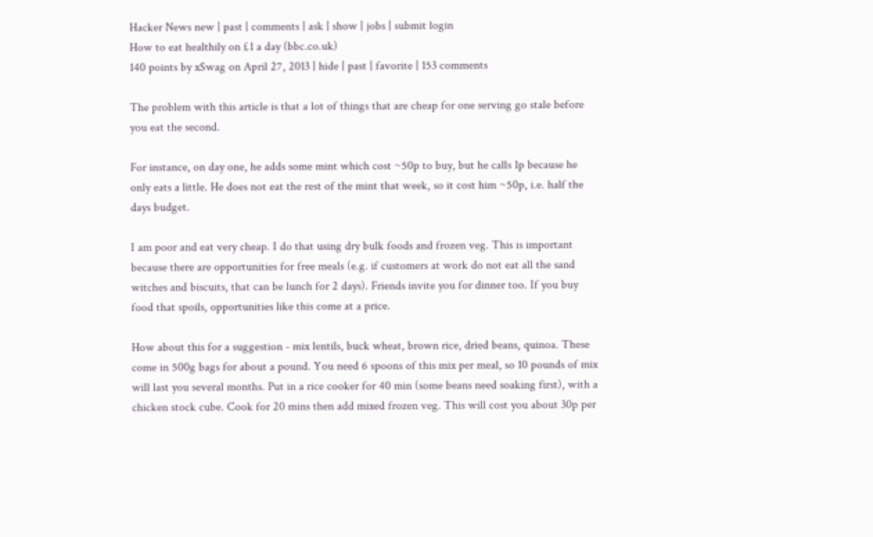Hacker News new | past | comments | ask | show | jobs | submit login
How to eat healthily on £1 a day (bbc.co.uk)
140 points by xSwag on April 27, 2013 | hide | past | favorite | 153 comments

The problem with this article is that a lot of things that are cheap for one serving go stale before you eat the second.

For instance, on day one, he adds some mint which cost ~50p to buy, but he calls 1p because he only eats a little. He does not eat the rest of the mint that week, so it cost him ~50p, i.e. half the days budget.

I am poor and eat very cheap. I do that using dry bulk foods and frozen veg. This is important because there are opportunities for free meals (e.g. if customers at work do not eat all the sand witches and biscuits, that can be lunch for 2 days). Friends invite you for dinner too. If you buy food that spoils, opportunities like this come at a price.

How about this for a suggestion - mix lentils, buck wheat, brown rice, dried beans, quinoa. These come in 500g bags for about a pound. You need 6 spoons of this mix per meal, so 10 pounds of mix will last you several months. Put in a rice cooker for 40 min (some beans need soaking first), with a chicken stock cube. Cook for 20 mins then add mixed frozen veg. This will cost you about 30p per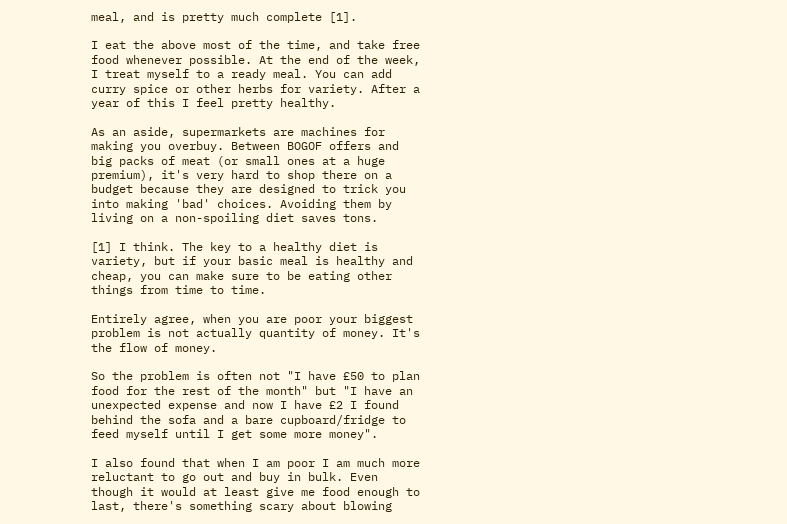meal, and is pretty much complete [1].

I eat the above most of the time, and take free food whenever possible. At the end of the week, I treat myself to a ready meal. You can add curry spice or other herbs for variety. After a year of this I feel pretty healthy.

As an aside, supermarkets are machines for making you overbuy. Between BOGOF offers and big packs of meat (or small ones at a huge premium), it's very hard to shop there on a budget because they are designed to trick you into making 'bad' choices. Avoiding them by living on a non-spoiling diet saves tons.

[1] I think. The key to a healthy diet is variety, but if your basic meal is healthy and cheap, you can make sure to be eating other things from time to time.

Entirely agree, when you are poor your biggest problem is not actually quantity of money. It's the flow of money.

So the problem is often not "I have £50 to plan food for the rest of the month" but "I have an unexpected expense and now I have £2 I found behind the sofa and a bare cupboard/fridge to feed myself until I get some more money".

I also found that when I am poor I am much more reluctant to go out and buy in bulk. Even though it would at least give me food enough to last, there's something scary about blowing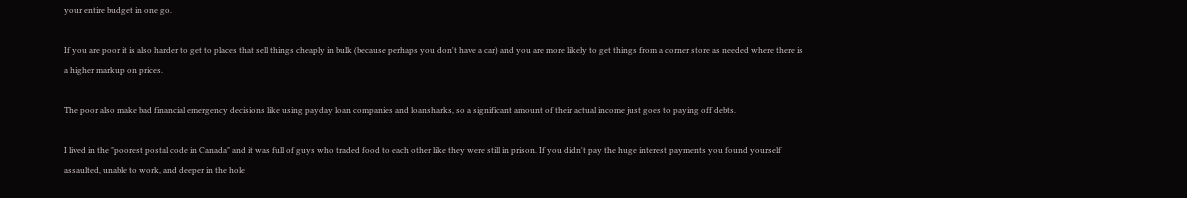your entire budget in one go.

If you are poor it is also harder to get to places that sell things cheaply in bulk (because perhaps you don't have a car) and you are more likely to get things from a corner store as needed where there is a higher markup on prices.

The poor also make bad financial emergency decisions like using payday loan companies and loansharks, so a significant amount of their actual income just goes to paying off debts.

I lived in the "poorest postal code in Canada" and it was full of guys who traded food to each other like they were still in prison. If you didn't pay the huge interest payments you found yourself assaulted, unable to work, and deeper in the hole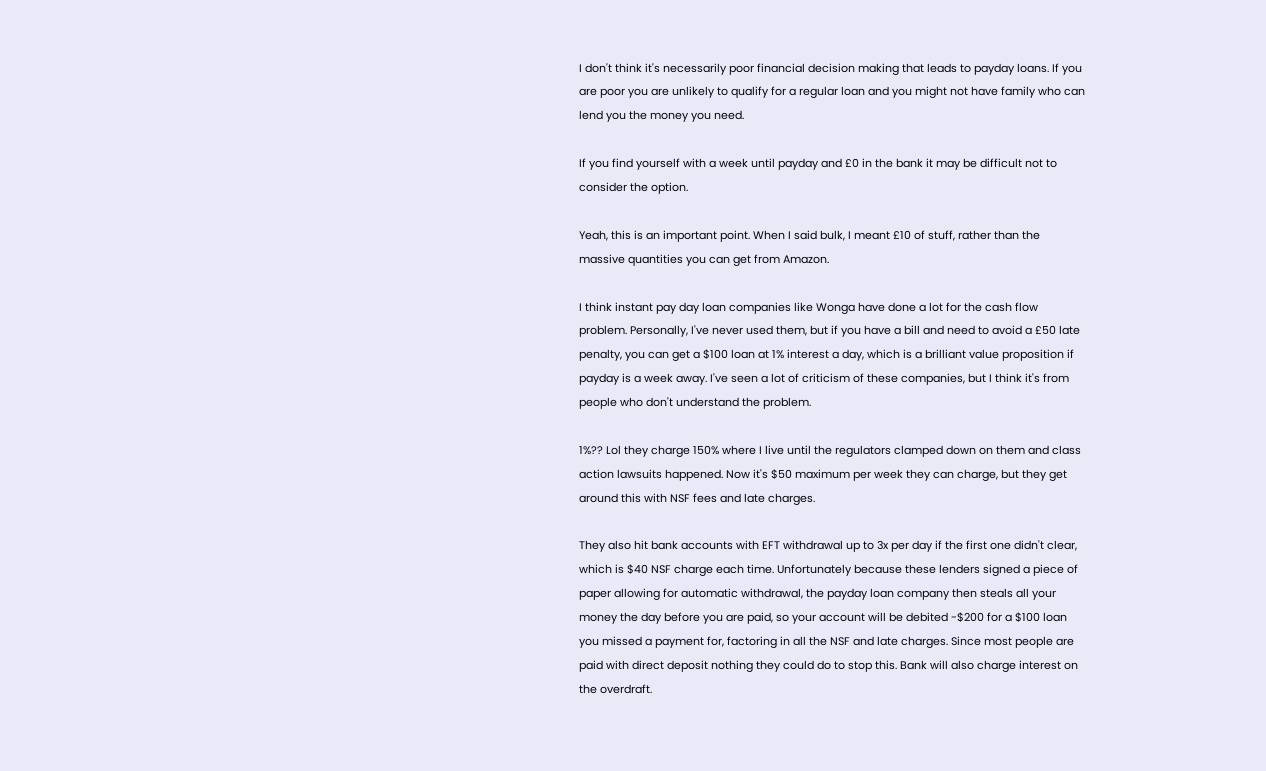I don't think it's necessarily poor financial decision making that leads to payday loans. If you are poor you are unlikely to qualify for a regular loan and you might not have family who can lend you the money you need.

If you find yourself with a week until payday and £0 in the bank it may be difficult not to consider the option.

Yeah, this is an important point. When I said bulk, I meant £10 of stuff, rather than the massive quantities you can get from Amazon.

I think instant pay day loan companies like Wonga have done a lot for the cash flow problem. Personally, I've never used them, but if you have a bill and need to avoid a £50 late penalty, you can get a $100 loan at 1% interest a day, which is a brilliant value proposition if payday is a week away. I've seen a lot of criticism of these companies, but I think it's from people who don't understand the problem.

1%?? Lol they charge 150% where I live until the regulators clamped down on them and class action lawsuits happened. Now it's $50 maximum per week they can charge, but they get around this with NSF fees and late charges.

They also hit bank accounts with EFT withdrawal up to 3x per day if the first one didn't clear, which is $40 NSF charge each time. Unfortunately because these lenders signed a piece of paper allowing for automatic withdrawal, the payday loan company then steals all your money the day before you are paid, so your account will be debited -$200 for a $100 loan you missed a payment for, factoring in all the NSF and late charges. Since most people are paid with direct deposit nothing they could do to stop this. Bank will also charge interest on the overdraft.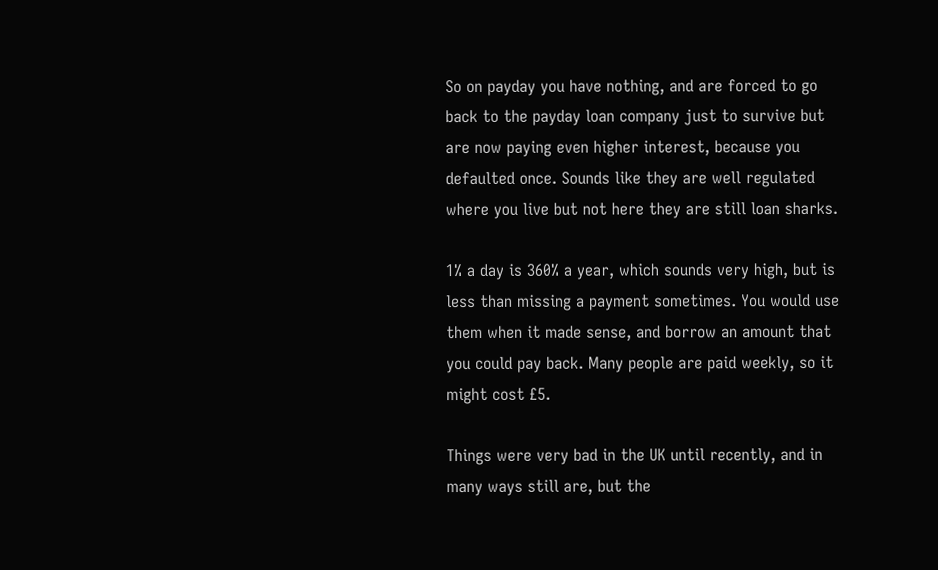So on payday you have nothing, and are forced to go back to the payday loan company just to survive but are now paying even higher interest, because you defaulted once. Sounds like they are well regulated where you live but not here they are still loan sharks.

1% a day is 360% a year, which sounds very high, but is less than missing a payment sometimes. You would use them when it made sense, and borrow an amount that you could pay back. Many people are paid weekly, so it might cost £5.

Things were very bad in the UK until recently, and in many ways still are, but the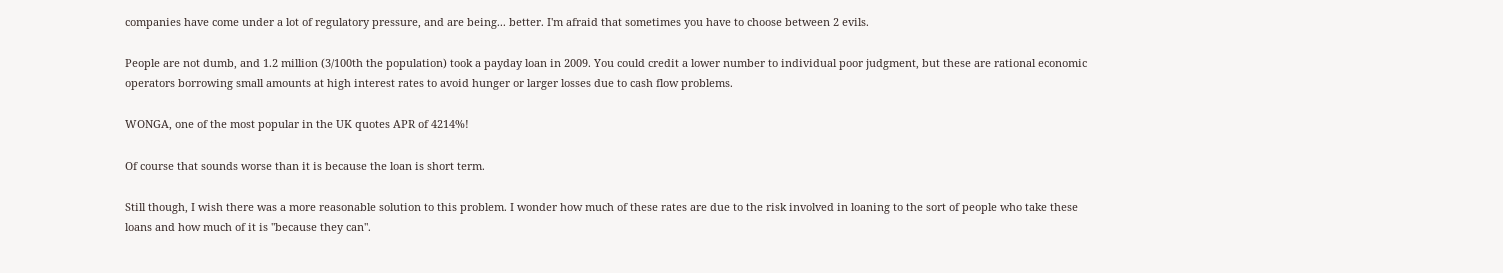companies have come under a lot of regulatory pressure, and are being... better. I'm afraid that sometimes you have to choose between 2 evils.

People are not dumb, and 1.2 million (3/100th the population) took a payday loan in 2009. You could credit a lower number to individual poor judgment, but these are rational economic operators borrowing small amounts at high interest rates to avoid hunger or larger losses due to cash flow problems.

WONGA, one of the most popular in the UK quotes APR of 4214%!

Of course that sounds worse than it is because the loan is short term.

Still though, I wish there was a more reasonable solution to this problem. I wonder how much of these rates are due to the risk involved in loaning to the sort of people who take these loans and how much of it is "because they can".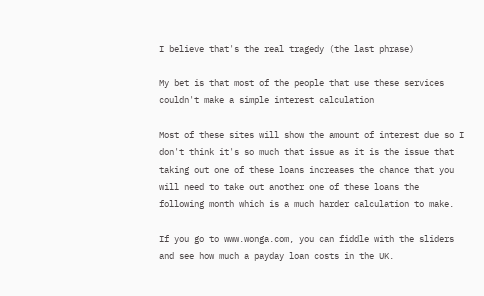I believe that's the real tragedy (the last phrase)

My bet is that most of the people that use these services couldn't make a simple interest calculation

Most of these sites will show the amount of interest due so I don't think it's so much that issue as it is the issue that taking out one of these loans increases the chance that you will need to take out another one of these loans the following month which is a much harder calculation to make.

If you go to www.wonga.com, you can fiddle with the sliders and see how much a payday loan costs in the UK.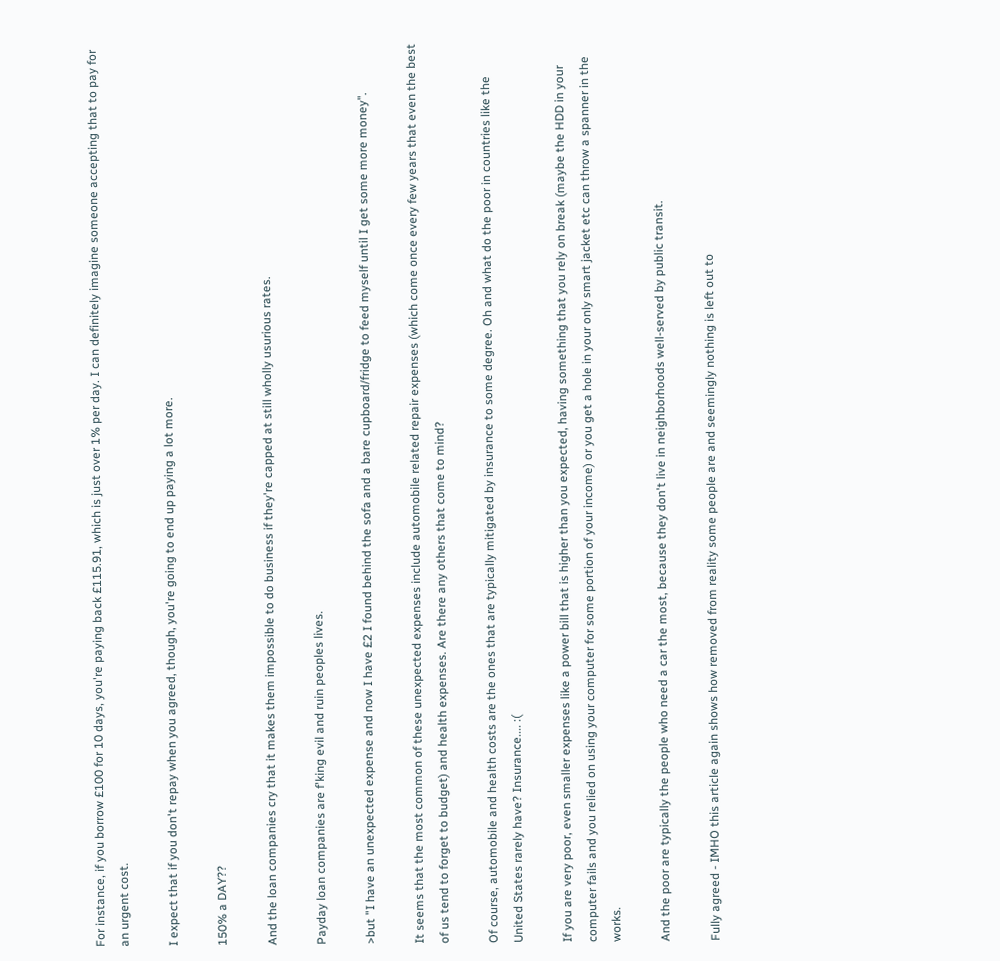For instance, if you borrow £100 for 10 days, you're paying back £115.91, which is just over 1% per day. I can definitely imagine someone accepting that to pay for an urgent cost.

I expect that if you don't repay when you agreed, though, you're going to end up paying a lot more.

150% a DAY??

And the loan companies cry that it makes them impossible to do business if they're capped at still wholly usurious rates.

Payday loan companies are f'king evil and ruin peoples lives.

>but "I have an unexpected expense and now I have £2 I found behind the sofa and a bare cupboard/fridge to feed myself until I get some more money".

It seems that the most common of these unexpected expenses include automobile related repair expenses (which come once every few years that even the best of us tend to forget to budget) and health expenses. Are there any others that come to mind?

Of course, automobile and health costs are the ones that are typically mitigated by insurance to some degree. Oh and what do the poor in countries like the United States rarely have? Insurance.... :(

If you are very poor, even smaller expenses like a power bill that is higher than you expected, having something that you rely on break (maybe the HDD in your computer fails and you relied on using your computer for some portion of your income) or you get a hole in your only smart jacket etc can throw a spanner in the works.

And the poor are typically the people who need a car the most, because they don't live in neighborhoods well-served by public transit.

Fully agreed - IMHO this article again shows how removed from reality some people are and seemingly nothing is left out to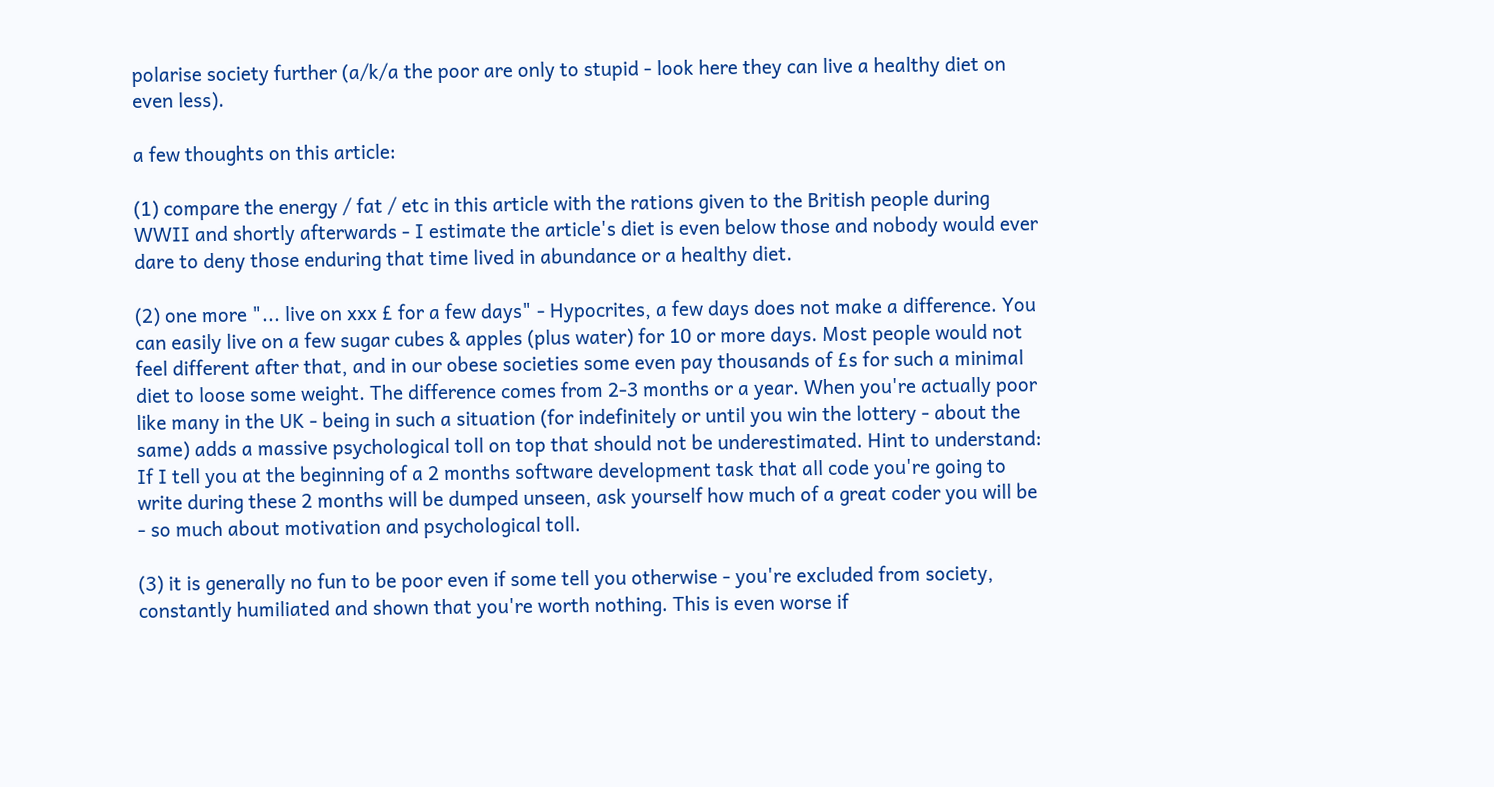polarise society further (a/k/a the poor are only to stupid - look here they can live a healthy diet on even less).

a few thoughts on this article:

(1) compare the energy / fat / etc in this article with the rations given to the British people during WWII and shortly afterwards - I estimate the article's diet is even below those and nobody would ever dare to deny those enduring that time lived in abundance or a healthy diet.

(2) one more "... live on xxx £ for a few days" - Hypocrites, a few days does not make a difference. You can easily live on a few sugar cubes & apples (plus water) for 10 or more days. Most people would not feel different after that, and in our obese societies some even pay thousands of £s for such a minimal diet to loose some weight. The difference comes from 2-3 months or a year. When you're actually poor like many in the UK - being in such a situation (for indefinitely or until you win the lottery - about the same) adds a massive psychological toll on top that should not be underestimated. Hint to understand: If I tell you at the beginning of a 2 months software development task that all code you're going to write during these 2 months will be dumped unseen, ask yourself how much of a great coder you will be - so much about motivation and psychological toll.

(3) it is generally no fun to be poor even if some tell you otherwise - you're excluded from society, constantly humiliated and shown that you're worth nothing. This is even worse if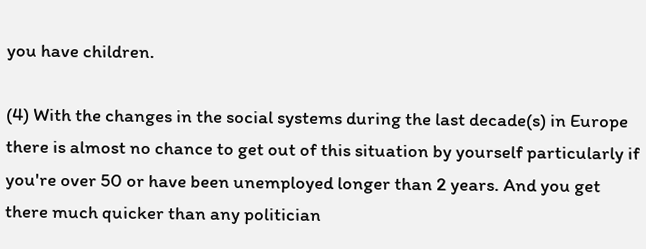you have children.

(4) With the changes in the social systems during the last decade(s) in Europe there is almost no chance to get out of this situation by yourself particularly if you're over 50 or have been unemployed longer than 2 years. And you get there much quicker than any politician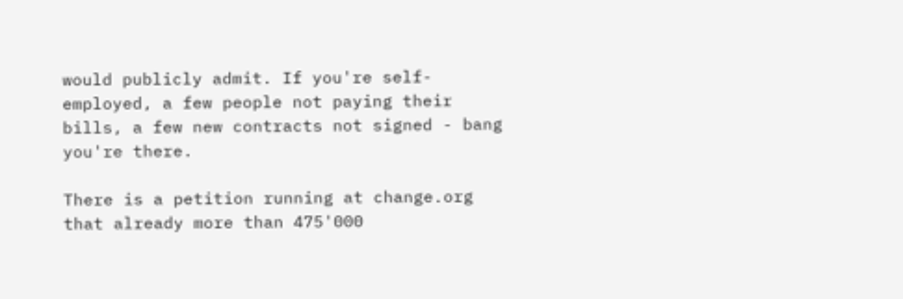would publicly admit. If you're self-employed, a few people not paying their bills, a few new contracts not signed - bang you're there.

There is a petition running at change.org that already more than 475'000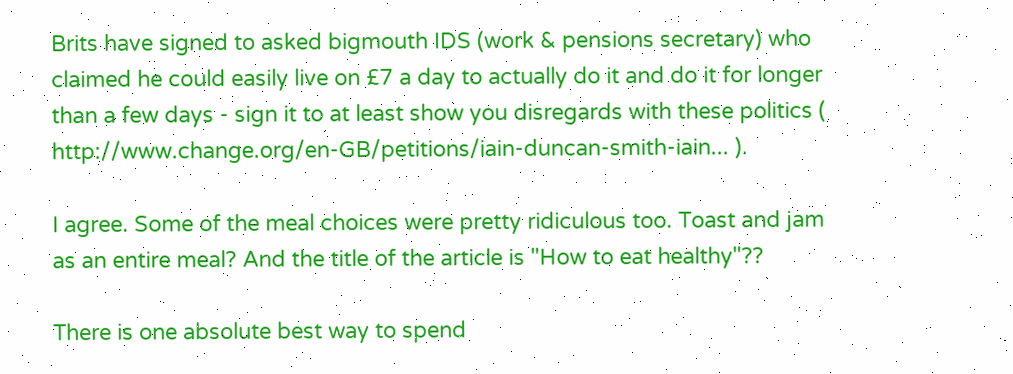Brits have signed to asked bigmouth IDS (work & pensions secretary) who claimed he could easily live on £7 a day to actually do it and do it for longer than a few days - sign it to at least show you disregards with these politics ( http://www.change.org/en-GB/petitions/iain-duncan-smith-iain... ).

I agree. Some of the meal choices were pretty ridiculous too. Toast and jam as an entire meal? And the title of the article is "How to eat healthy"??

There is one absolute best way to spend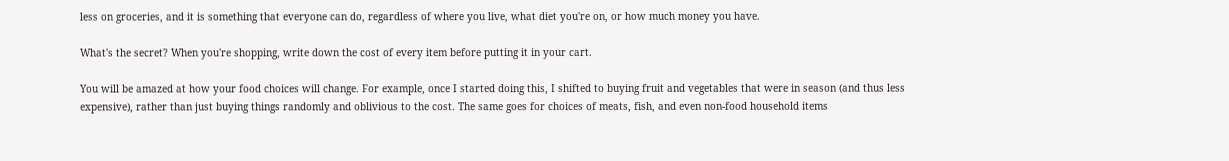less on groceries, and it is something that everyone can do, regardless of where you live, what diet you're on, or how much money you have.

What's the secret? When you're shopping, write down the cost of every item before putting it in your cart.

You will be amazed at how your food choices will change. For example, once I started doing this, I shifted to buying fruit and vegetables that were in season (and thus less expensive), rather than just buying things randomly and oblivious to the cost. The same goes for choices of meats, fish, and even non-food household items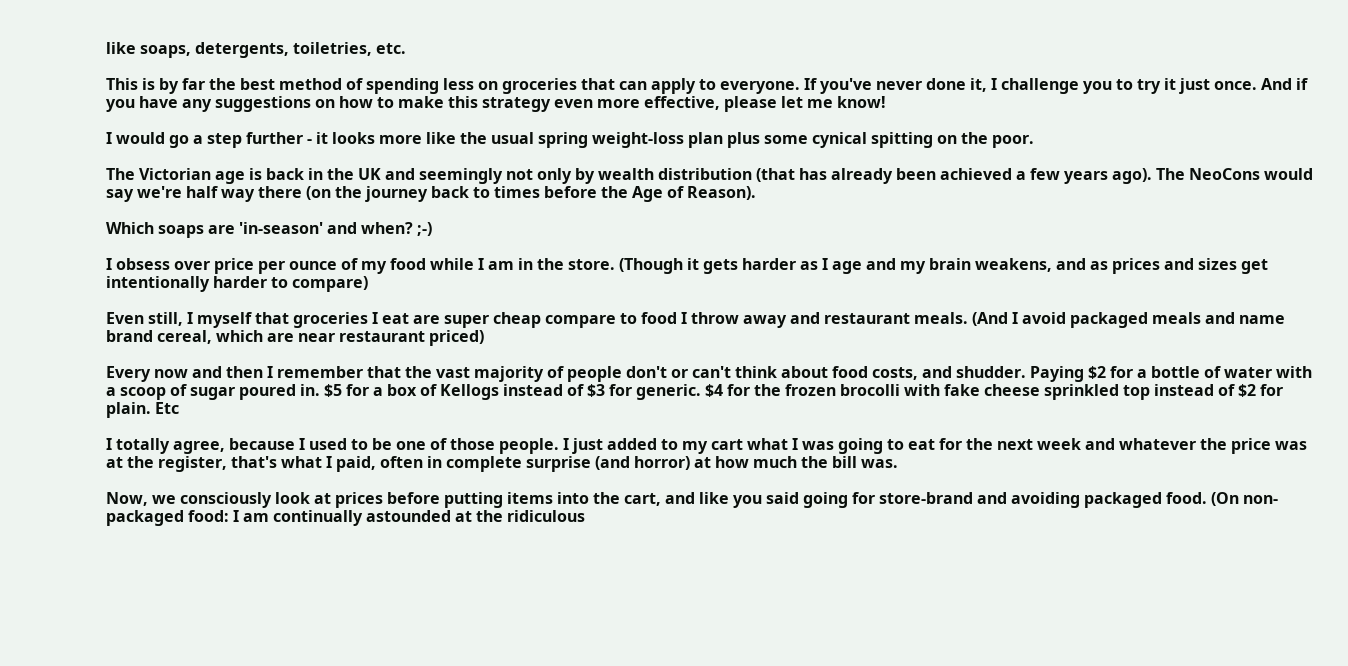like soaps, detergents, toiletries, etc.

This is by far the best method of spending less on groceries that can apply to everyone. If you've never done it, I challenge you to try it just once. And if you have any suggestions on how to make this strategy even more effective, please let me know!

I would go a step further - it looks more like the usual spring weight-loss plan plus some cynical spitting on the poor.

The Victorian age is back in the UK and seemingly not only by wealth distribution (that has already been achieved a few years ago). The NeoCons would say we're half way there (on the journey back to times before the Age of Reason).

Which soaps are 'in-season' and when? ;-)

I obsess over price per ounce of my food while I am in the store. (Though it gets harder as I age and my brain weakens, and as prices and sizes get intentionally harder to compare)

Even still, I myself that groceries I eat are super cheap compare to food I throw away and restaurant meals. (And I avoid packaged meals and name brand cereal, which are near restaurant priced)

Every now and then I remember that the vast majority of people don't or can't think about food costs, and shudder. Paying $2 for a bottle of water with a scoop of sugar poured in. $5 for a box of Kellogs instead of $3 for generic. $4 for the frozen brocolli with fake cheese sprinkled top instead of $2 for plain. Etc

I totally agree, because I used to be one of those people. I just added to my cart what I was going to eat for the next week and whatever the price was at the register, that's what I paid, often in complete surprise (and horror) at how much the bill was.

Now, we consciously look at prices before putting items into the cart, and like you said going for store-brand and avoiding packaged food. (On non-packaged food: I am continually astounded at the ridiculous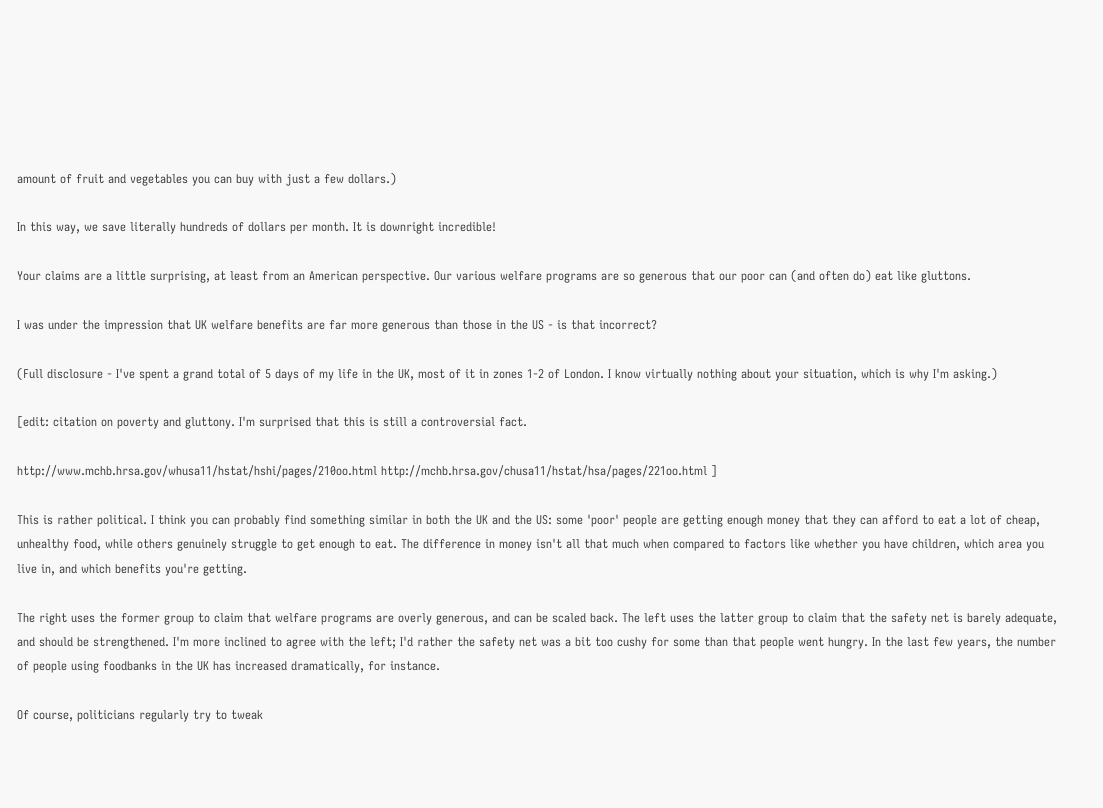amount of fruit and vegetables you can buy with just a few dollars.)

In this way, we save literally hundreds of dollars per month. It is downright incredible!

Your claims are a little surprising, at least from an American perspective. Our various welfare programs are so generous that our poor can (and often do) eat like gluttons.

I was under the impression that UK welfare benefits are far more generous than those in the US - is that incorrect?

(Full disclosure - I've spent a grand total of 5 days of my life in the UK, most of it in zones 1-2 of London. I know virtually nothing about your situation, which is why I'm asking.)

[edit: citation on poverty and gluttony. I'm surprised that this is still a controversial fact.

http://www.mchb.hrsa.gov/whusa11/hstat/hshi/pages/210oo.html http://mchb.hrsa.gov/chusa11/hstat/hsa/pages/221oo.html ]

This is rather political. I think you can probably find something similar in both the UK and the US: some 'poor' people are getting enough money that they can afford to eat a lot of cheap, unhealthy food, while others genuinely struggle to get enough to eat. The difference in money isn't all that much when compared to factors like whether you have children, which area you live in, and which benefits you're getting.

The right uses the former group to claim that welfare programs are overly generous, and can be scaled back. The left uses the latter group to claim that the safety net is barely adequate, and should be strengthened. I'm more inclined to agree with the left; I'd rather the safety net was a bit too cushy for some than that people went hungry. In the last few years, the number of people using foodbanks in the UK has increased dramatically, for instance.

Of course, politicians regularly try to tweak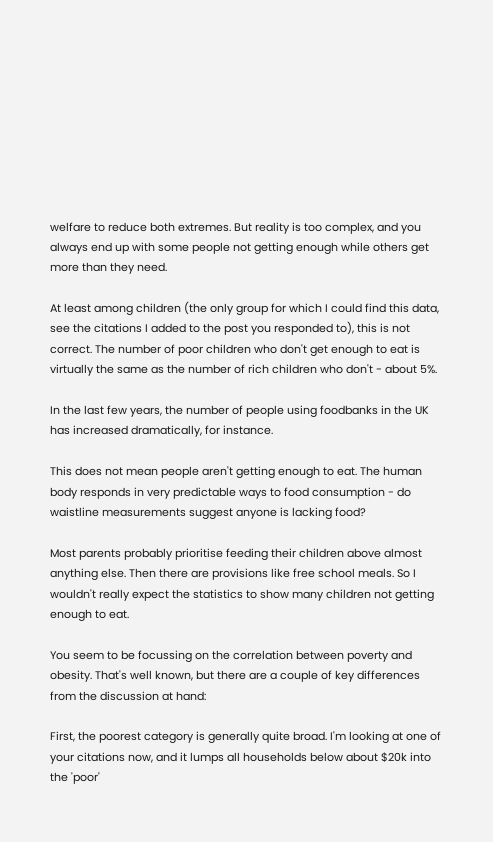welfare to reduce both extremes. But reality is too complex, and you always end up with some people not getting enough while others get more than they need.

At least among children (the only group for which I could find this data, see the citations I added to the post you responded to), this is not correct. The number of poor children who don't get enough to eat is virtually the same as the number of rich children who don't - about 5%.

In the last few years, the number of people using foodbanks in the UK has increased dramatically, for instance.

This does not mean people aren't getting enough to eat. The human body responds in very predictable ways to food consumption - do waistline measurements suggest anyone is lacking food?

Most parents probably prioritise feeding their children above almost anything else. Then there are provisions like free school meals. So I wouldn't really expect the statistics to show many children not getting enough to eat.

You seem to be focussing on the correlation between poverty and obesity. That's well known, but there are a couple of key differences from the discussion at hand:

First, the poorest category is generally quite broad. I'm looking at one of your citations now, and it lumps all households below about $20k into the 'poor'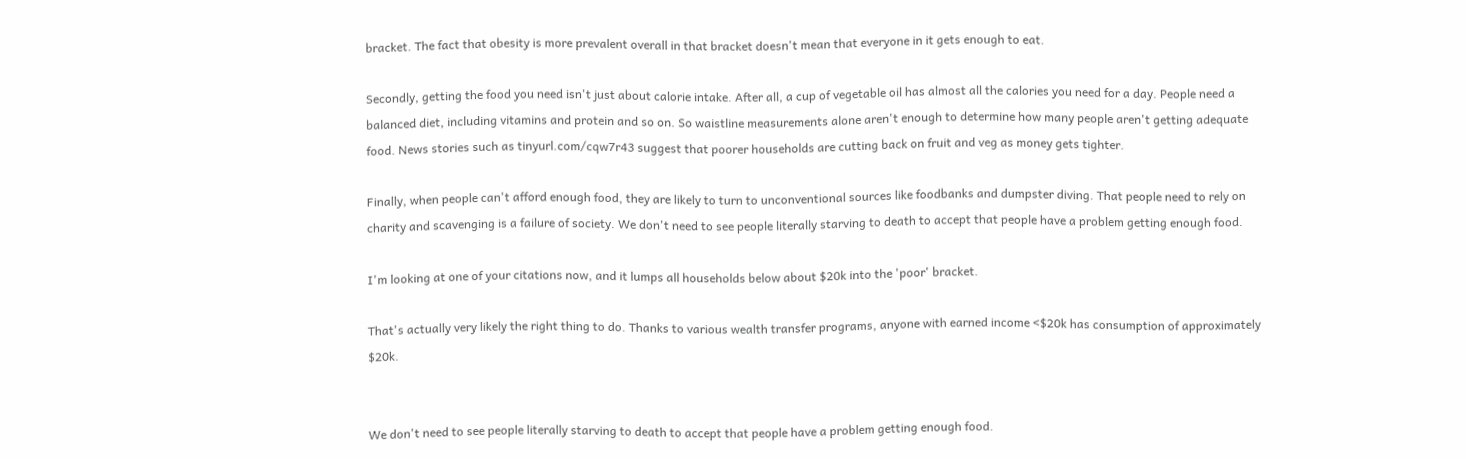bracket. The fact that obesity is more prevalent overall in that bracket doesn't mean that everyone in it gets enough to eat.

Secondly, getting the food you need isn't just about calorie intake. After all, a cup of vegetable oil has almost all the calories you need for a day. People need a balanced diet, including vitamins and protein and so on. So waistline measurements alone aren't enough to determine how many people aren't getting adequate food. News stories such as tinyurl.com/cqw7r43 suggest that poorer households are cutting back on fruit and veg as money gets tighter.

Finally, when people can't afford enough food, they are likely to turn to unconventional sources like foodbanks and dumpster diving. That people need to rely on charity and scavenging is a failure of society. We don't need to see people literally starving to death to accept that people have a problem getting enough food.

I'm looking at one of your citations now, and it lumps all households below about $20k into the 'poor' bracket.

That's actually very likely the right thing to do. Thanks to various wealth transfer programs, anyone with earned income <$20k has consumption of approximately $20k.


We don't need to see people literally starving to death to accept that people have a problem getting enough food.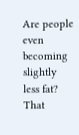Are people even becoming slightly less fat? That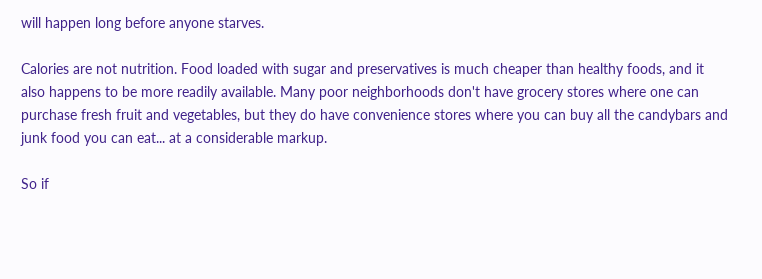will happen long before anyone starves.

Calories are not nutrition. Food loaded with sugar and preservatives is much cheaper than healthy foods, and it also happens to be more readily available. Many poor neighborhoods don't have grocery stores where one can purchase fresh fruit and vegetables, but they do have convenience stores where you can buy all the candybars and junk food you can eat... at a considerable markup.

So if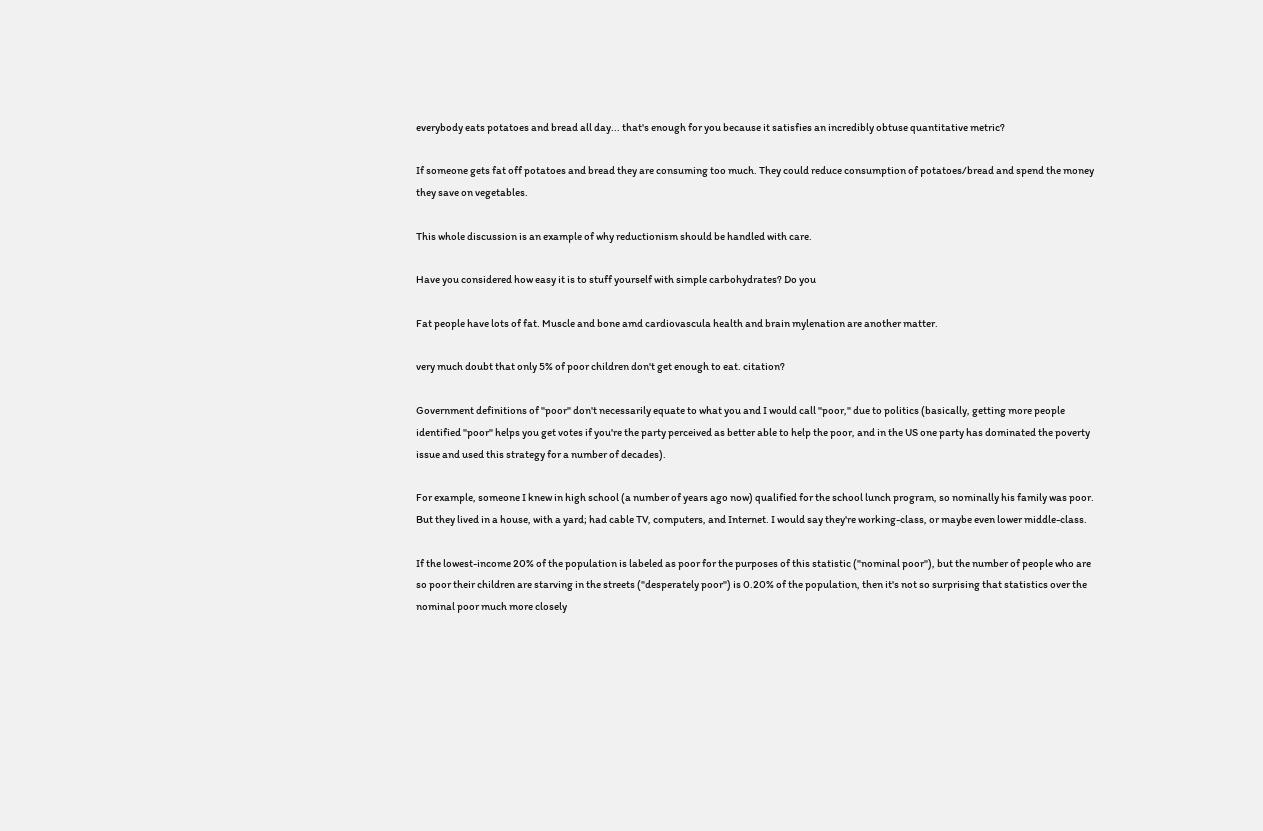everybody eats potatoes and bread all day... that's enough for you because it satisfies an incredibly obtuse quantitative metric?

If someone gets fat off potatoes and bread they are consuming too much. They could reduce consumption of potatoes/bread and spend the money they save on vegetables.

This whole discussion is an example of why reductionism should be handled with care.

Have you considered how easy it is to stuff yourself with simple carbohydrates? Do you

Fat people have lots of fat. Muscle and bone amd cardiovascula health and brain mylenation are another matter.

very much doubt that only 5% of poor children don't get enough to eat. citation?

Government definitions of "poor" don't necessarily equate to what you and I would call "poor," due to politics (basically, getting more people identified "poor" helps you get votes if you're the party perceived as better able to help the poor, and in the US one party has dominated the poverty issue and used this strategy for a number of decades).

For example, someone I knew in high school (a number of years ago now) qualified for the school lunch program, so nominally his family was poor. But they lived in a house, with a yard; had cable TV, computers, and Internet. I would say they're working-class, or maybe even lower middle-class.

If the lowest-income 20% of the population is labeled as poor for the purposes of this statistic ("nominal poor"), but the number of people who are so poor their children are starving in the streets ("desperately poor") is 0.20% of the population, then it's not so surprising that statistics over the nominal poor much more closely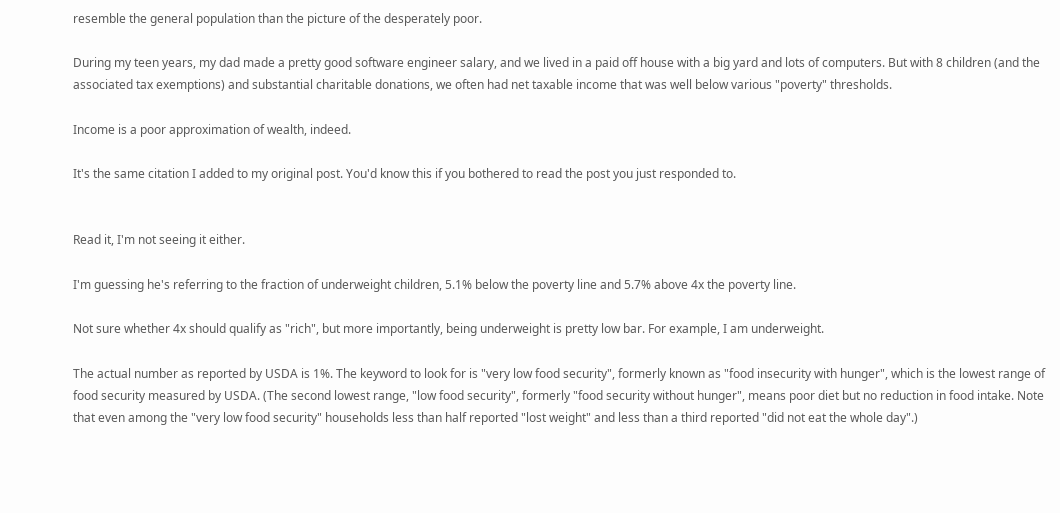resemble the general population than the picture of the desperately poor.

During my teen years, my dad made a pretty good software engineer salary, and we lived in a paid off house with a big yard and lots of computers. But with 8 children (and the associated tax exemptions) and substantial charitable donations, we often had net taxable income that was well below various "poverty" thresholds.

Income is a poor approximation of wealth, indeed.

It's the same citation I added to my original post. You'd know this if you bothered to read the post you just responded to.


Read it, I'm not seeing it either.

I'm guessing he's referring to the fraction of underweight children, 5.1% below the poverty line and 5.7% above 4x the poverty line.

Not sure whether 4x should qualify as "rich", but more importantly, being underweight is pretty low bar. For example, I am underweight.

The actual number as reported by USDA is 1%. The keyword to look for is "very low food security", formerly known as "food insecurity with hunger", which is the lowest range of food security measured by USDA. (The second lowest range, "low food security", formerly "food security without hunger", means poor diet but no reduction in food intake. Note that even among the "very low food security" households less than half reported "lost weight" and less than a third reported "did not eat the whole day".)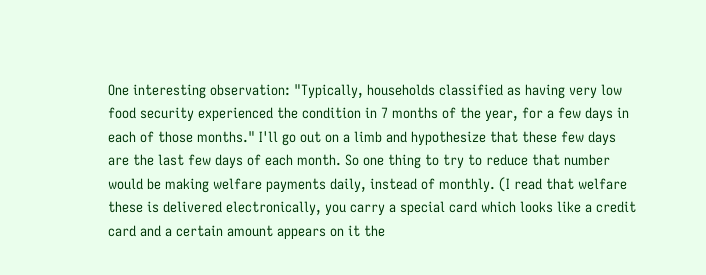One interesting observation: "Typically, households classified as having very low food security experienced the condition in 7 months of the year, for a few days in each of those months." I'll go out on a limb and hypothesize that these few days are the last few days of each month. So one thing to try to reduce that number would be making welfare payments daily, instead of monthly. (I read that welfare these is delivered electronically, you carry a special card which looks like a credit card and a certain amount appears on it the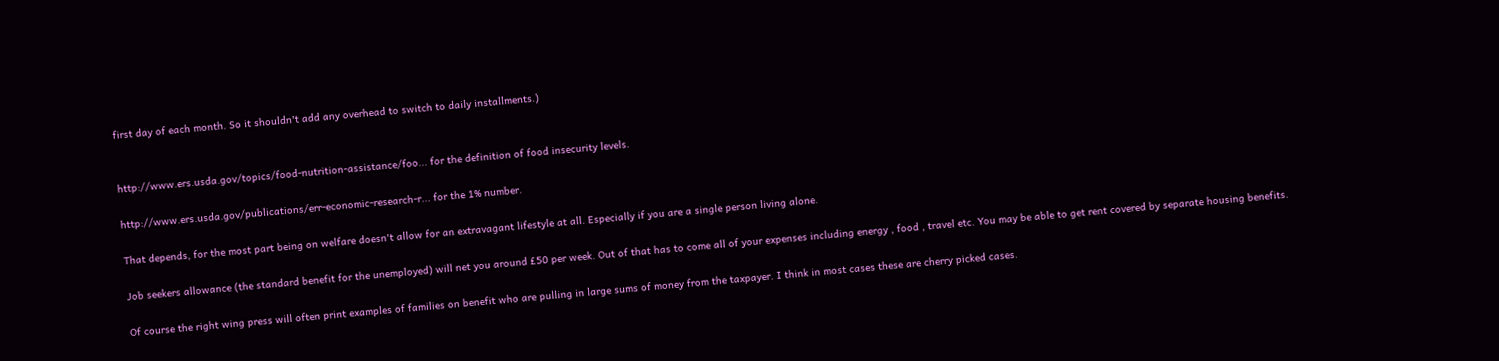first day of each month. So it shouldn't add any overhead to switch to daily installments.)


http://www.ers.usda.gov/topics/food-nutrition-assistance/foo... for the definition of food insecurity levels.

http://www.ers.usda.gov/publications/err-economic-research-r... for the 1% number.

That depends, for the most part being on welfare doesn't allow for an extravagant lifestyle at all. Especially if you are a single person living alone.

Job seekers allowance (the standard benefit for the unemployed) will net you around £50 per week. Out of that has to come all of your expenses including energy , food , travel etc. You may be able to get rent covered by separate housing benefits.

Of course the right wing press will often print examples of families on benefit who are pulling in large sums of money from the taxpayer. I think in most cases these are cherry picked cases.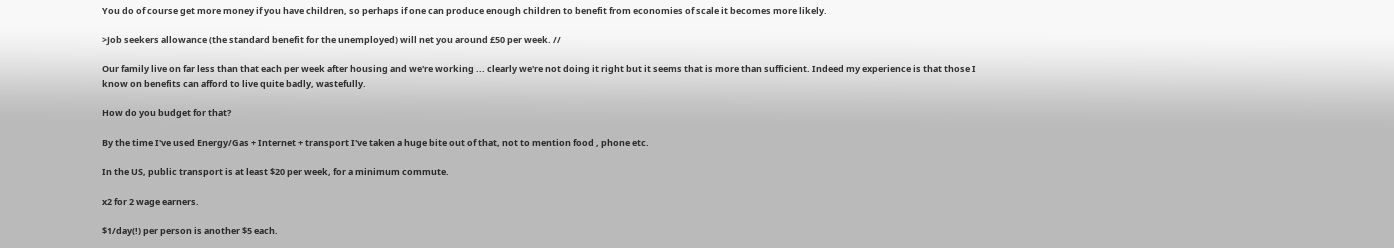You do of course get more money if you have children, so perhaps if one can produce enough children to benefit from economies of scale it becomes more likely.

>Job seekers allowance (the standard benefit for the unemployed) will net you around £50 per week. //

Our family live on far less than that each per week after housing and we're working ... clearly we're not doing it right but it seems that is more than sufficient. Indeed my experience is that those I know on benefits can afford to live quite badly, wastefully.

How do you budget for that?

By the time I've used Energy/Gas + Internet + transport I've taken a huge bite out of that, not to mention food , phone etc.

In the US, public transport is at least $20 per week, for a minimum commute.

x2 for 2 wage earners.

$1/day(!) per person is another $5 each.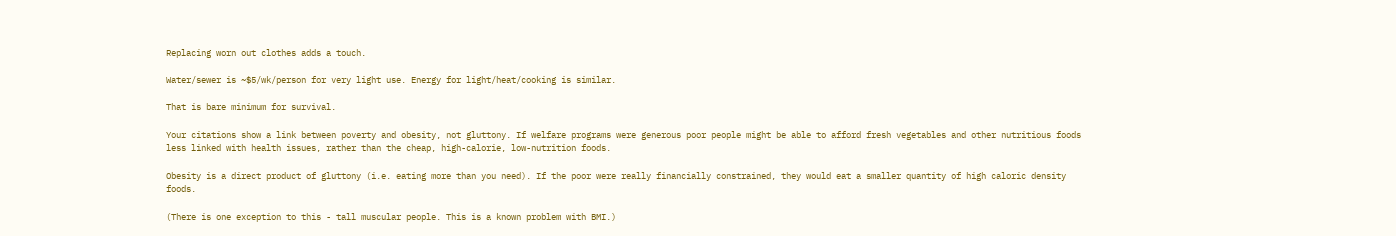Replacing worn out clothes adds a touch.

Water/sewer is ~$5/wk/person for very light use. Energy for light/heat/cooking is similar.

That is bare minimum for survival.

Your citations show a link between poverty and obesity, not gluttony. If welfare programs were generous poor people might be able to afford fresh vegetables and other nutritious foods less linked with health issues, rather than the cheap, high-calorie, low-nutrition foods.

Obesity is a direct product of gluttony (i.e. eating more than you need). If the poor were really financially constrained, they would eat a smaller quantity of high caloric density foods.

(There is one exception to this - tall muscular people. This is a known problem with BMI.)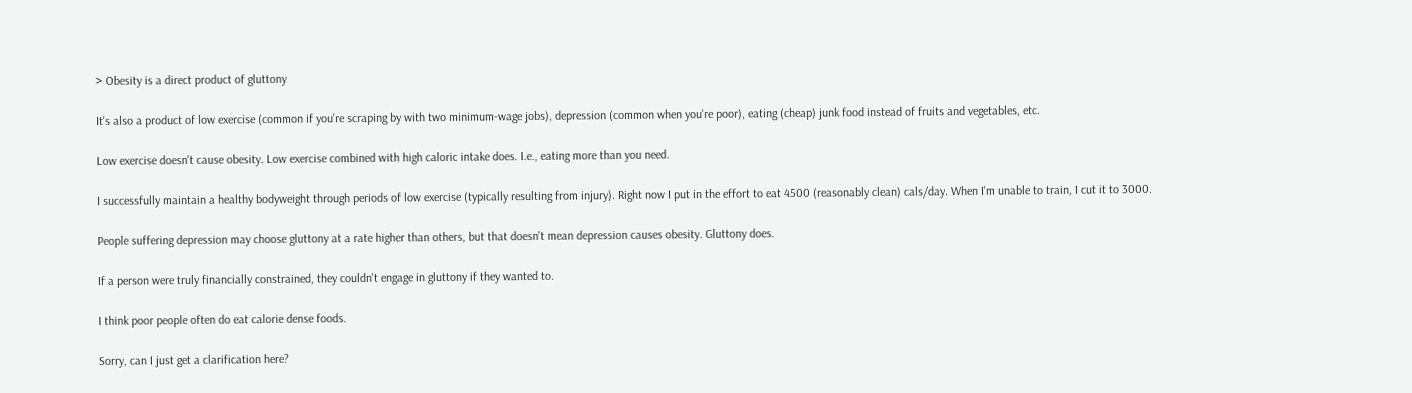> Obesity is a direct product of gluttony

It's also a product of low exercise (common if you're scraping by with two minimum-wage jobs), depression (common when you're poor), eating (cheap) junk food instead of fruits and vegetables, etc.

Low exercise doesn't cause obesity. Low exercise combined with high caloric intake does. I.e., eating more than you need.

I successfully maintain a healthy bodyweight through periods of low exercise (typically resulting from injury). Right now I put in the effort to eat 4500 (reasonably clean) cals/day. When I'm unable to train, I cut it to 3000.

People suffering depression may choose gluttony at a rate higher than others, but that doesn't mean depression causes obesity. Gluttony does.

If a person were truly financially constrained, they couldn't engage in gluttony if they wanted to.

I think poor people often do eat calorie dense foods.

Sorry, can I just get a clarification here?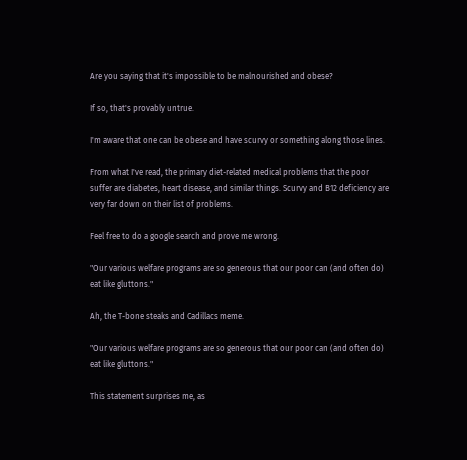Are you saying that it's impossible to be malnourished and obese?

If so, that's provably untrue.

I'm aware that one can be obese and have scurvy or something along those lines.

From what I've read, the primary diet-related medical problems that the poor suffer are diabetes, heart disease, and similar things. Scurvy and B12 deficiency are very far down on their list of problems.

Feel free to do a google search and prove me wrong.

"Our various welfare programs are so generous that our poor can (and often do) eat like gluttons."

Ah, the T-bone steaks and Cadillacs meme.

"Our various welfare programs are so generous that our poor can (and often do) eat like gluttons."

This statement surprises me, as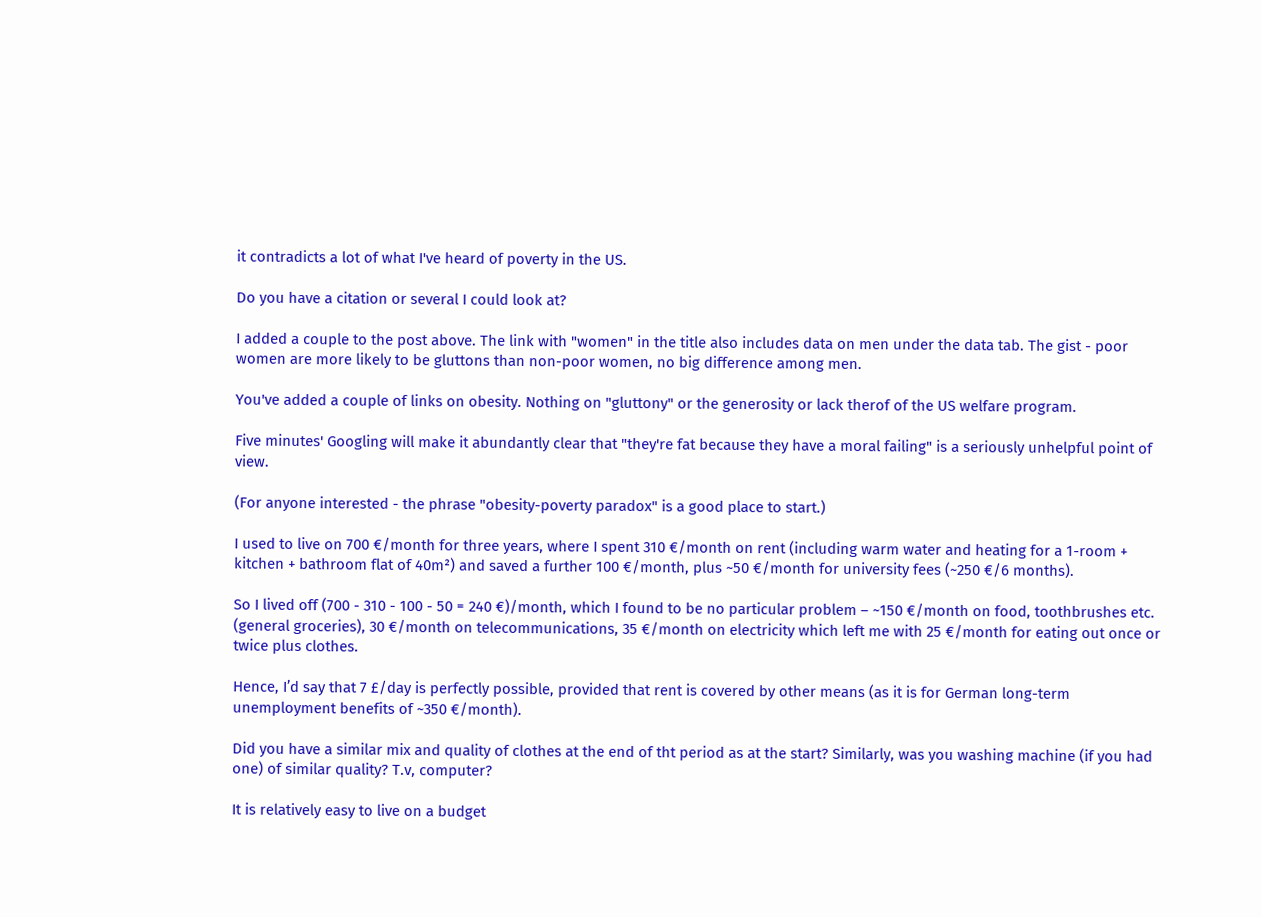it contradicts a lot of what I've heard of poverty in the US.

Do you have a citation or several I could look at?

I added a couple to the post above. The link with "women" in the title also includes data on men under the data tab. The gist - poor women are more likely to be gluttons than non-poor women, no big difference among men.

You've added a couple of links on obesity. Nothing on "gluttony" or the generosity or lack therof of the US welfare program.

Five minutes' Googling will make it abundantly clear that "they're fat because they have a moral failing" is a seriously unhelpful point of view.

(For anyone interested - the phrase "obesity-poverty paradox" is a good place to start.)

I used to live on 700 €/month for three years, where I spent 310 €/month on rent (including warm water and heating for a 1-room + kitchen + bathroom flat of 40m²) and saved a further 100 €/month, plus ~50 €/month for university fees (~250 €/6 months).

So I lived off (700 - 310 - 100 - 50 = 240 €)/month, which I found to be no particular problem – ~150 €/month on food, toothbrushes etc. (general groceries), 30 €/month on telecommunications, 35 €/month on electricity which left me with 25 €/month for eating out once or twice plus clothes.

Hence, I’d say that 7 £/day is perfectly possible, provided that rent is covered by other means (as it is for German long-term unemployment benefits of ~350 €/month).

Did you have a similar mix and quality of clothes at the end of tht period as at the start? Similarly, was you washing machine (if you had one) of similar quality? T.v, computer?

It is relatively easy to live on a budget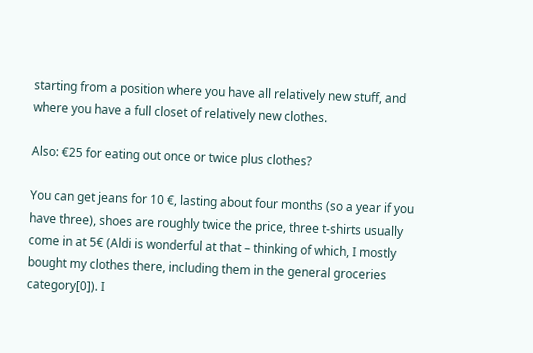starting from a position where you have all relatively new stuff, and where you have a full closet of relatively new clothes.

Also: €25 for eating out once or twice plus clothes?

You can get jeans for 10 €, lasting about four months (so a year if you have three), shoes are roughly twice the price, three t-shirts usually come in at 5€ (Aldi is wonderful at that – thinking of which, I mostly bought my clothes there, including them in the general groceries category[0]). I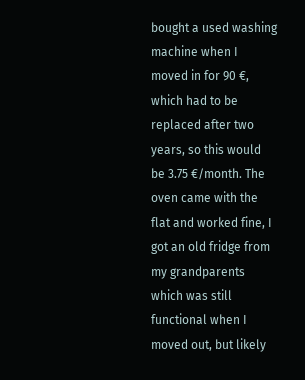bought a used washing machine when I moved in for 90 €, which had to be replaced after two years, so this would be 3.75 €/month. The oven came with the flat and worked fine, I got an old fridge from my grandparents which was still functional when I moved out, but likely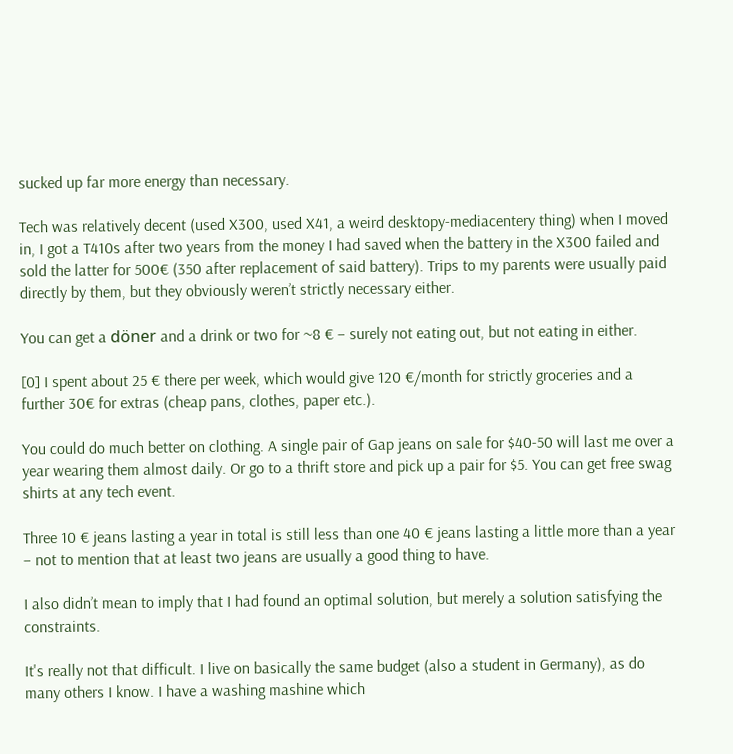sucked up far more energy than necessary.

Tech was relatively decent (used X300, used X41, a weird desktopy-mediacentery thing) when I moved in, I got a T410s after two years from the money I had saved when the battery in the X300 failed and sold the latter for 500€ (350 after replacement of said battery). Trips to my parents were usually paid directly by them, but they obviously weren’t strictly necessary either.

You can get a döner and a drink or two for ~8 € – surely not eating out, but not eating in either.

[0] I spent about 25 € there per week, which would give 120 €/month for strictly groceries and a further 30€ for extras (cheap pans, clothes, paper etc.).

You could do much better on clothing. A single pair of Gap jeans on sale for $40-50 will last me over a year wearing them almost daily. Or go to a thrift store and pick up a pair for $5. You can get free swag shirts at any tech event.

Three 10 € jeans lasting a year in total is still less than one 40 € jeans lasting a little more than a year – not to mention that at least two jeans are usually a good thing to have.

I also didn’t mean to imply that I had found an optimal solution, but merely a solution satisfying the constraints.

It's really not that difficult. I live on basically the same budget (also a student in Germany), as do many others I know. I have a washing mashine which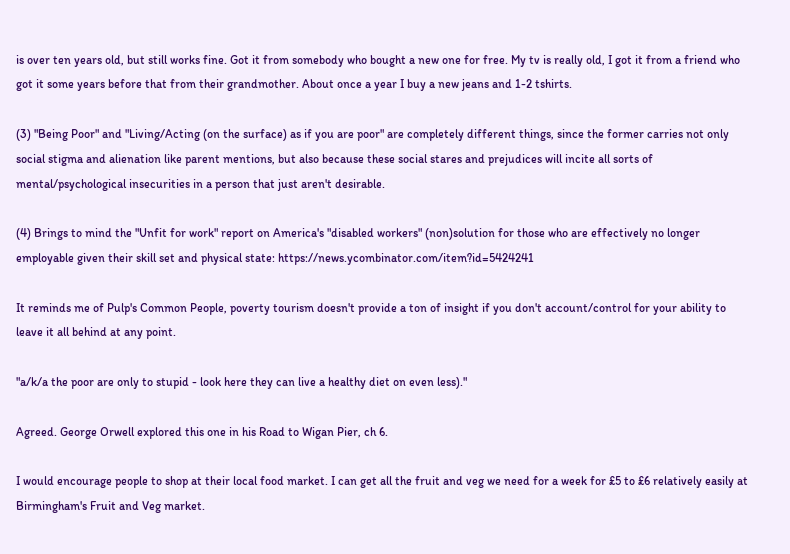is over ten years old, but still works fine. Got it from somebody who bought a new one for free. My tv is really old, I got it from a friend who got it some years before that from their grandmother. About once a year I buy a new jeans and 1-2 tshirts.

(3) "Being Poor" and "Living/Acting (on the surface) as if you are poor" are completely different things, since the former carries not only social stigma and alienation like parent mentions, but also because these social stares and prejudices will incite all sorts of mental/psychological insecurities in a person that just aren't desirable.

(4) Brings to mind the "Unfit for work" report on America's "disabled workers" (non)solution for those who are effectively no longer employable given their skill set and physical state: https://news.ycombinator.com/item?id=5424241

It reminds me of Pulp's Common People, poverty tourism doesn't provide a ton of insight if you don't account/control for your ability to leave it all behind at any point.

"a/k/a the poor are only to stupid - look here they can live a healthy diet on even less)."

Agreed. George Orwell explored this one in his Road to Wigan Pier, ch 6.

I would encourage people to shop at their local food market. I can get all the fruit and veg we need for a week for £5 to £6 relatively easily at Birmingham's Fruit and Veg market.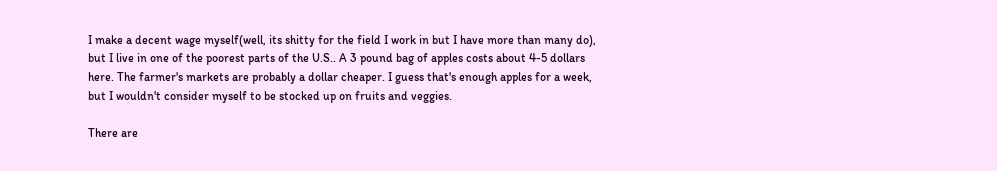I make a decent wage myself(well, its shitty for the field I work in but I have more than many do), but I live in one of the poorest parts of the U.S.. A 3 pound bag of apples costs about 4-5 dollars here. The farmer's markets are probably a dollar cheaper. I guess that's enough apples for a week, but I wouldn't consider myself to be stocked up on fruits and veggies.

There are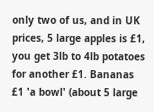only two of us, and in UK prices, 5 large apples is £1, you get 3lb to 4lb potatoes for another £1. Bananas £1 'a bowl' (about 5 large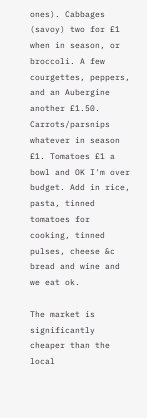ones). Cabbages (savoy) two for £1 when in season, or broccoli. A few courgettes, peppers, and an Aubergine another £1.50. Carrots/parsnips whatever in season £1. Tomatoes £1 a bowl and OK I'm over budget. Add in rice, pasta, tinned tomatoes for cooking, tinned pulses, cheese &c bread and wine and we eat ok.

The market is significantly cheaper than the local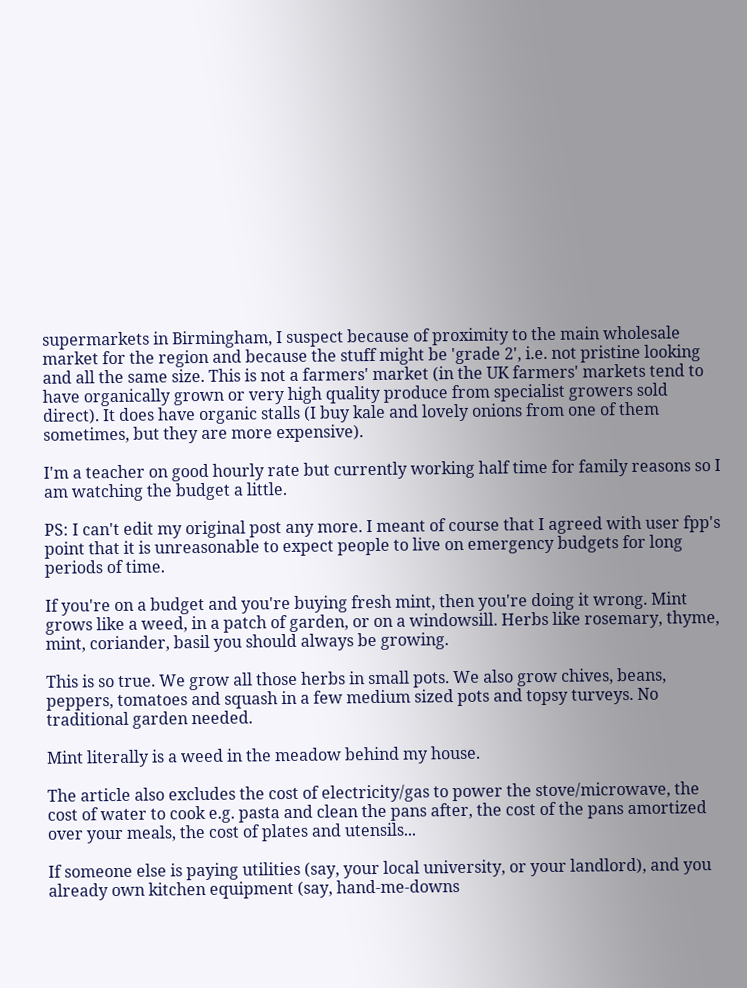supermarkets in Birmingham, I suspect because of proximity to the main wholesale market for the region and because the stuff might be 'grade 2', i.e. not pristine looking and all the same size. This is not a farmers' market (in the UK farmers' markets tend to have organically grown or very high quality produce from specialist growers sold direct). It does have organic stalls (I buy kale and lovely onions from one of them sometimes, but they are more expensive).

I'm a teacher on good hourly rate but currently working half time for family reasons so I am watching the budget a little.

PS: I can't edit my original post any more. I meant of course that I agreed with user fpp's point that it is unreasonable to expect people to live on emergency budgets for long periods of time.

If you're on a budget and you're buying fresh mint, then you're doing it wrong. Mint grows like a weed, in a patch of garden, or on a windowsill. Herbs like rosemary, thyme, mint, coriander, basil you should always be growing.

This is so true. We grow all those herbs in small pots. We also grow chives, beans, peppers, tomatoes and squash in a few medium sized pots and topsy turveys. No traditional garden needed.

Mint literally is a weed in the meadow behind my house.

The article also excludes the cost of electricity/gas to power the stove/microwave, the cost of water to cook e.g. pasta and clean the pans after, the cost of the pans amortized over your meals, the cost of plates and utensils...

If someone else is paying utilities (say, your local university, or your landlord), and you already own kitchen equipment (say, hand-me-downs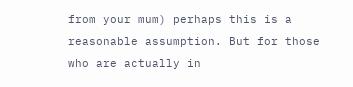from your mum) perhaps this is a reasonable assumption. But for those who are actually in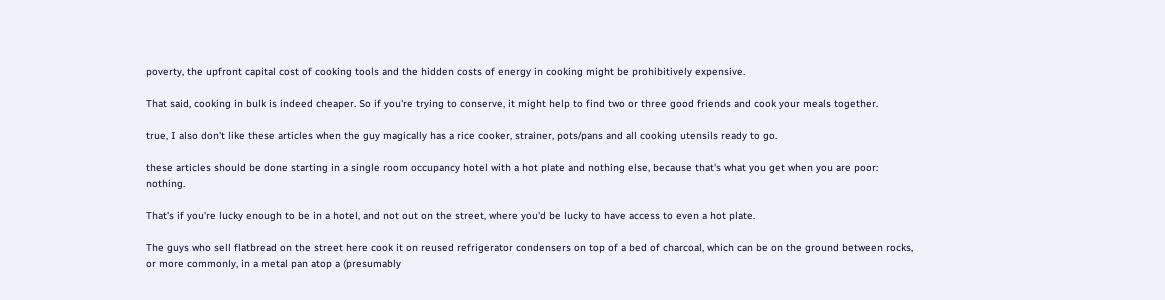poverty, the upfront capital cost of cooking tools and the hidden costs of energy in cooking might be prohibitively expensive.

That said, cooking in bulk is indeed cheaper. So if you're trying to conserve, it might help to find two or three good friends and cook your meals together.

true, I also don't like these articles when the guy magically has a rice cooker, strainer, pots/pans and all cooking utensils ready to go.

these articles should be done starting in a single room occupancy hotel with a hot plate and nothing else, because that's what you get when you are poor: nothing.

That's if you're lucky enough to be in a hotel, and not out on the street, where you'd be lucky to have access to even a hot plate.

The guys who sell flatbread on the street here cook it on reused refrigerator condensers on top of a bed of charcoal, which can be on the ground between rocks, or more commonly, in a metal pan atop a (presumably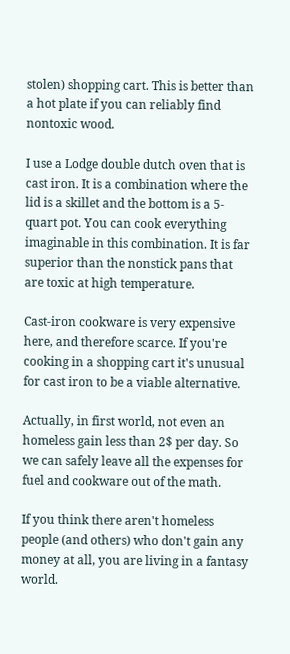stolen) shopping cart. This is better than a hot plate if you can reliably find nontoxic wood.

I use a Lodge double dutch oven that is cast iron. It is a combination where the lid is a skillet and the bottom is a 5-quart pot. You can cook everything imaginable in this combination. It is far superior than the nonstick pans that are toxic at high temperature.

Cast-iron cookware is very expensive here, and therefore scarce. If you're cooking in a shopping cart it's unusual for cast iron to be a viable alternative.

Actually, in first world, not even an homeless gain less than 2$ per day. So we can safely leave all the expenses for fuel and cookware out of the math.

If you think there aren't homeless people (and others) who don't gain any money at all, you are living in a fantasy world.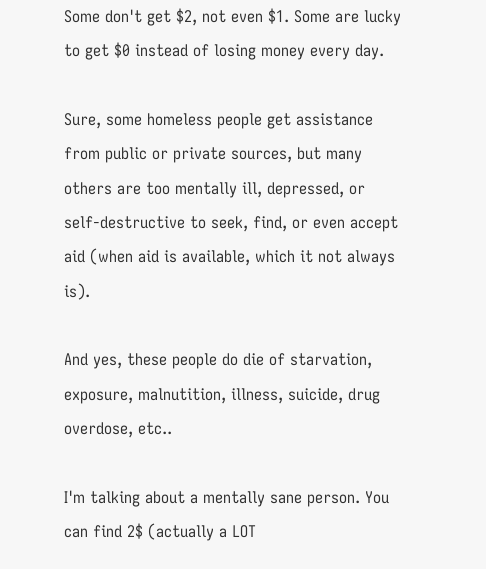Some don't get $2, not even $1. Some are lucky to get $0 instead of losing money every day.

Sure, some homeless people get assistance from public or private sources, but many others are too mentally ill, depressed, or self-destructive to seek, find, or even accept aid (when aid is available, which it not always is).

And yes, these people do die of starvation, exposure, malnutition, illness, suicide, drug overdose, etc..

I'm talking about a mentally sane person. You can find 2$ (actually a LOT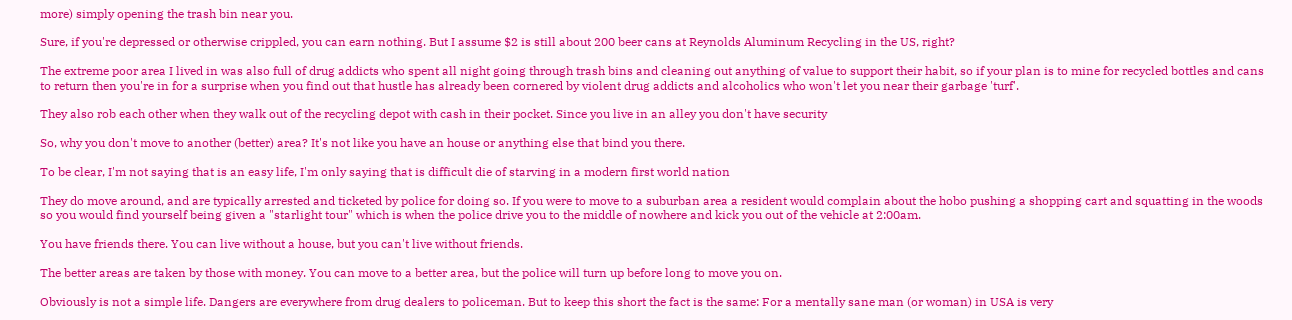more) simply opening the trash bin near you.

Sure, if you're depressed or otherwise crippled, you can earn nothing. But I assume $2 is still about 200 beer cans at Reynolds Aluminum Recycling in the US, right?

The extreme poor area I lived in was also full of drug addicts who spent all night going through trash bins and cleaning out anything of value to support their habit, so if your plan is to mine for recycled bottles and cans to return then you're in for a surprise when you find out that hustle has already been cornered by violent drug addicts and alcoholics who won't let you near their garbage 'turf'.

They also rob each other when they walk out of the recycling depot with cash in their pocket. Since you live in an alley you don't have security

So, why you don't move to another (better) area? It's not like you have an house or anything else that bind you there.

To be clear, I'm not saying that is an easy life, I'm only saying that is difficult die of starving in a modern first world nation

They do move around, and are typically arrested and ticketed by police for doing so. If you were to move to a suburban area a resident would complain about the hobo pushing a shopping cart and squatting in the woods so you would find yourself being given a "starlight tour" which is when the police drive you to the middle of nowhere and kick you out of the vehicle at 2:00am.

You have friends there. You can live without a house, but you can't live without friends.

The better areas are taken by those with money. You can move to a better area, but the police will turn up before long to move you on.

Obviously is not a simple life. Dangers are everywhere from drug dealers to policeman. But to keep this short the fact is the same: For a mentally sane man (or woman) in USA is very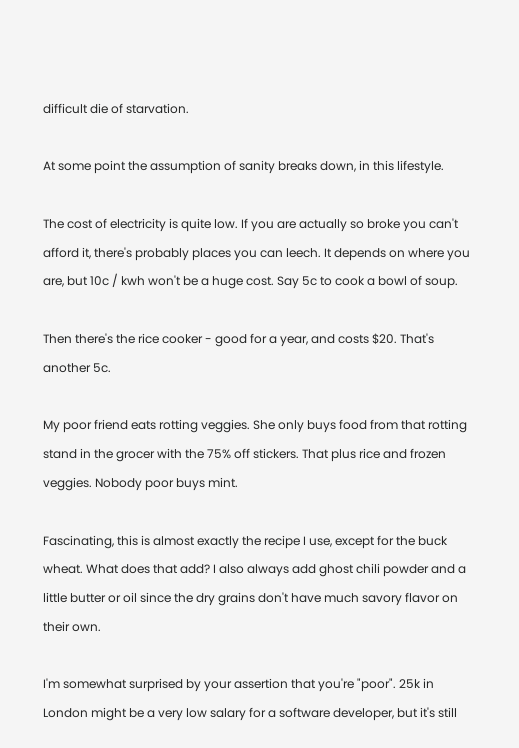difficult die of starvation.

At some point the assumption of sanity breaks down, in this lifestyle.

The cost of electricity is quite low. If you are actually so broke you can't afford it, there's probably places you can leech. It depends on where you are, but 10c / kwh won't be a huge cost. Say 5c to cook a bowl of soup.

Then there's the rice cooker - good for a year, and costs $20. That's another 5c.

My poor friend eats rotting veggies. She only buys food from that rotting stand in the grocer with the 75% off stickers. That plus rice and frozen veggies. Nobody poor buys mint.

Fascinating, this is almost exactly the recipe I use, except for the buck wheat. What does that add? I also always add ghost chili powder and a little butter or oil since the dry grains don't have much savory flavor on their own.

I'm somewhat surprised by your assertion that you're "poor". 25k in London might be a very low salary for a software developer, but it's still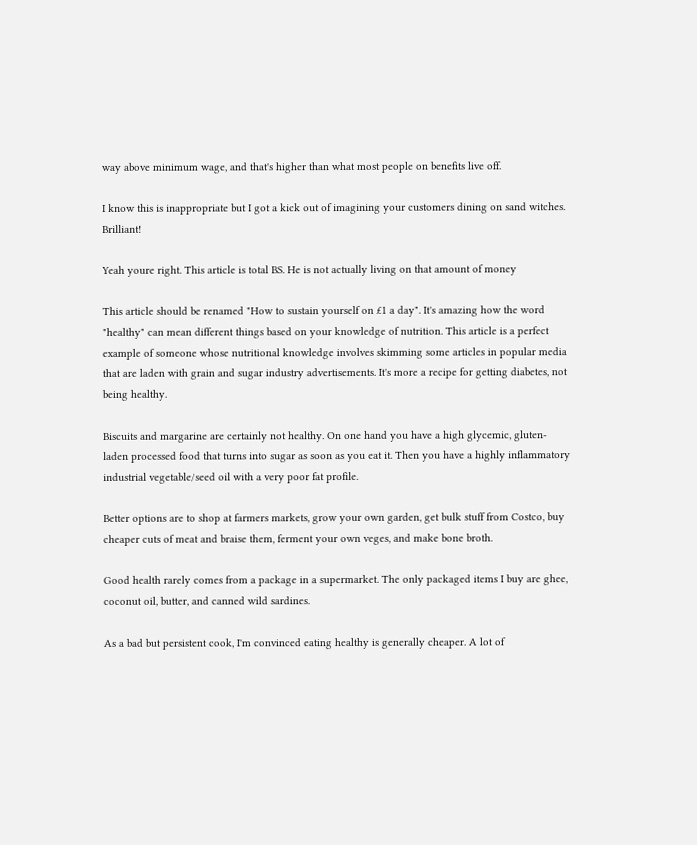way above minimum wage, and that's higher than what most people on benefits live off.

I know this is inappropriate but I got a kick out of imagining your customers dining on sand witches. Brilliant!

Yeah youre right. This article is total BS. He is not actually living on that amount of money

This article should be renamed "How to sustain yourself on £1 a day". It's amazing how the word "healthy" can mean different things based on your knowledge of nutrition. This article is a perfect example of someone whose nutritional knowledge involves skimming some articles in popular media that are laden with grain and sugar industry advertisements. It's more a recipe for getting diabetes, not being healthy.

Biscuits and margarine are certainly not healthy. On one hand you have a high glycemic, gluten-laden processed food that turns into sugar as soon as you eat it. Then you have a highly inflammatory industrial vegetable/seed oil with a very poor fat profile.

Better options are to shop at farmers markets, grow your own garden, get bulk stuff from Costco, buy cheaper cuts of meat and braise them, ferment your own veges, and make bone broth.

Good health rarely comes from a package in a supermarket. The only packaged items I buy are ghee, coconut oil, butter, and canned wild sardines.

As a bad but persistent cook, I'm convinced eating healthy is generally cheaper. A lot of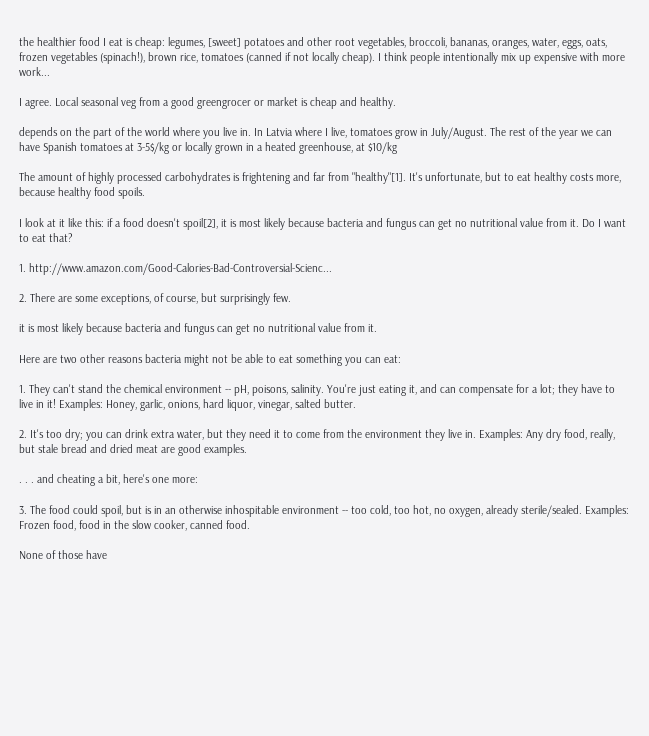the healthier food I eat is cheap: legumes, [sweet] potatoes and other root vegetables, broccoli, bananas, oranges, water, eggs, oats, frozen vegetables (spinach!), brown rice, tomatoes (canned if not locally cheap). I think people intentionally mix up expensive with more work...

I agree. Local seasonal veg from a good greengrocer or market is cheap and healthy.

depends on the part of the world where you live in. In Latvia where I live, tomatoes grow in July/August. The rest of the year we can have Spanish tomatoes at 3-5$/kg or locally grown in a heated greenhouse, at $10/kg

The amount of highly processed carbohydrates is frightening and far from "healthy"[1]. It's unfortunate, but to eat healthy costs more, because healthy food spoils.

I look at it like this: if a food doesn't spoil[2], it is most likely because bacteria and fungus can get no nutritional value from it. Do I want to eat that?

1. http://www.amazon.com/Good-Calories-Bad-Controversial-Scienc...

2. There are some exceptions, of course, but surprisingly few.

it is most likely because bacteria and fungus can get no nutritional value from it.

Here are two other reasons bacteria might not be able to eat something you can eat:

1. They can't stand the chemical environment -- pH, poisons, salinity. You're just eating it, and can compensate for a lot; they have to live in it! Examples: Honey, garlic, onions, hard liquor, vinegar, salted butter.

2. It's too dry; you can drink extra water, but they need it to come from the environment they live in. Examples: Any dry food, really, but stale bread and dried meat are good examples.

. . . and cheating a bit, here's one more:

3. The food could spoil, but is in an otherwise inhospitable environment -- too cold, too hot, no oxygen, already sterile/sealed. Examples: Frozen food, food in the slow cooker, canned food.

None of those have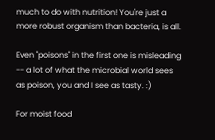much to do with nutrition! You're just a more robust organism than bacteria, is all.

Even "poisons" in the first one is misleading -- a lot of what the microbial world sees as poison, you and I see as tasty. :)

For moist food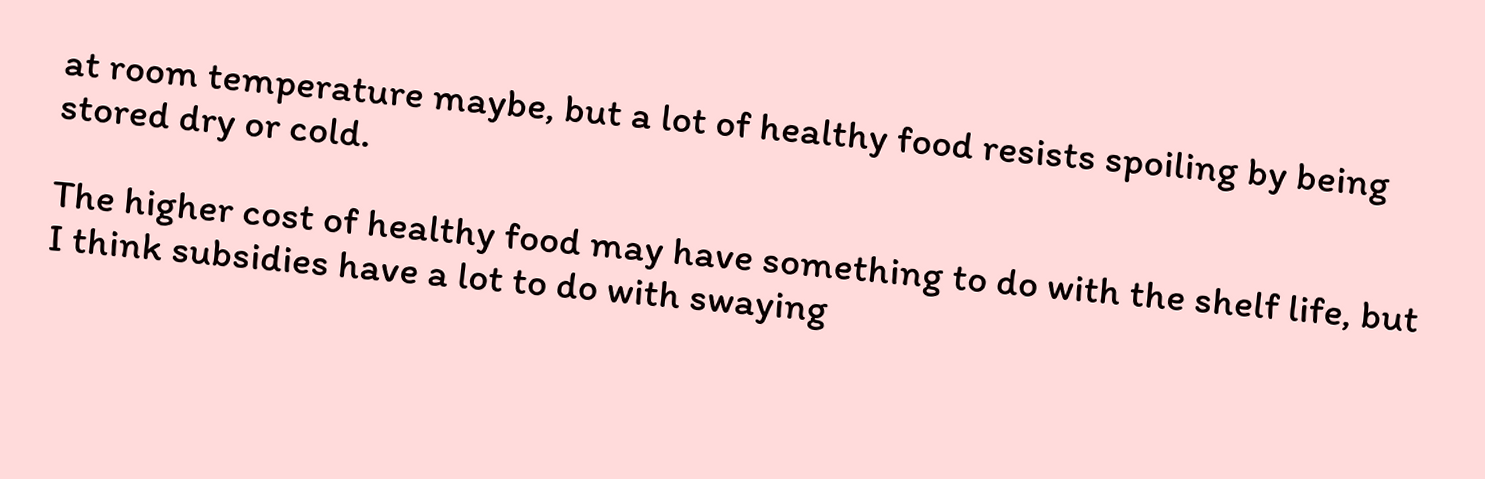at room temperature maybe, but a lot of healthy food resists spoiling by being stored dry or cold.

The higher cost of healthy food may have something to do with the shelf life, but I think subsidies have a lot to do with swaying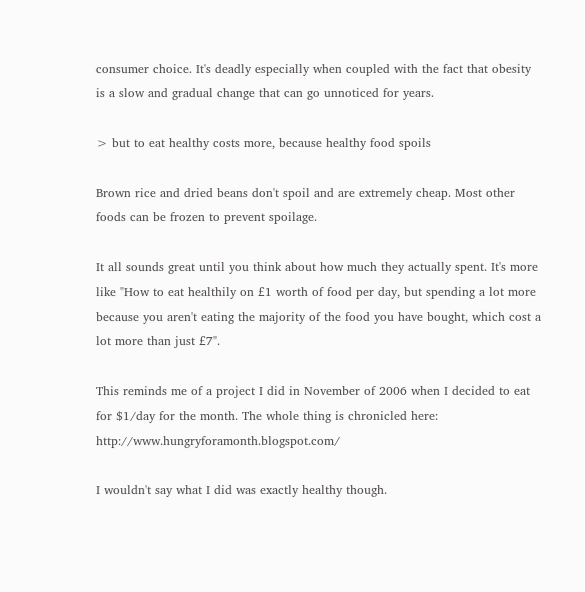consumer choice. It's deadly especially when coupled with the fact that obesity is a slow and gradual change that can go unnoticed for years.

> but to eat healthy costs more, because healthy food spoils

Brown rice and dried beans don't spoil and are extremely cheap. Most other foods can be frozen to prevent spoilage.

It all sounds great until you think about how much they actually spent. It's more like "How to eat healthily on £1 worth of food per day, but spending a lot more because you aren't eating the majority of the food you have bought, which cost a lot more than just £7".

This reminds me of a project I did in November of 2006 when I decided to eat for $1/day for the month. The whole thing is chronicled here: http://www.hungryforamonth.blogspot.com/

I wouldn't say what I did was exactly healthy though.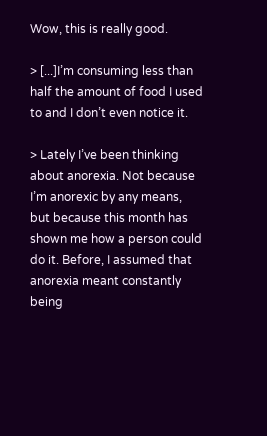Wow, this is really good.

> [...]I’m consuming less than half the amount of food I used to and I don’t even notice it.

> Lately I’ve been thinking about anorexia. Not because I’m anorexic by any means, but because this month has shown me how a person could do it. Before, I assumed that anorexia meant constantly being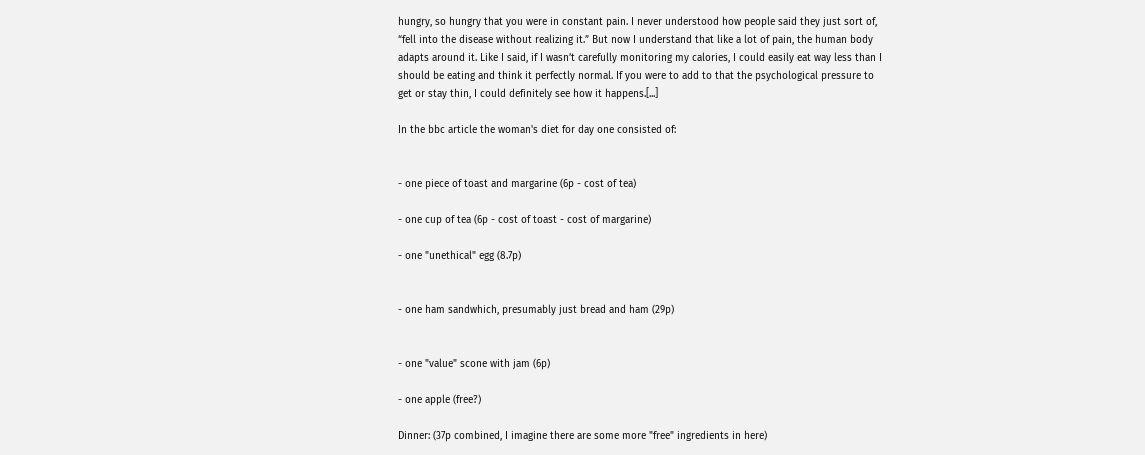hungry, so hungry that you were in constant pain. I never understood how people said they just sort of, “fell into the disease without realizing it.” But now I understand that like a lot of pain, the human body adapts around it. Like I said, if I wasn’t carefully monitoring my calories, I could easily eat way less than I should be eating and think it perfectly normal. If you were to add to that the psychological pressure to get or stay thin, I could definitely see how it happens.[...]

In the bbc article the woman's diet for day one consisted of:


- one piece of toast and margarine (6p - cost of tea)

- one cup of tea (6p - cost of toast - cost of margarine)

- one "unethical" egg (8.7p)


- one ham sandwhich, presumably just bread and ham (29p)


- one "value" scone with jam (6p)

- one apple (free?)

Dinner: (37p combined, I imagine there are some more "free" ingredients in here)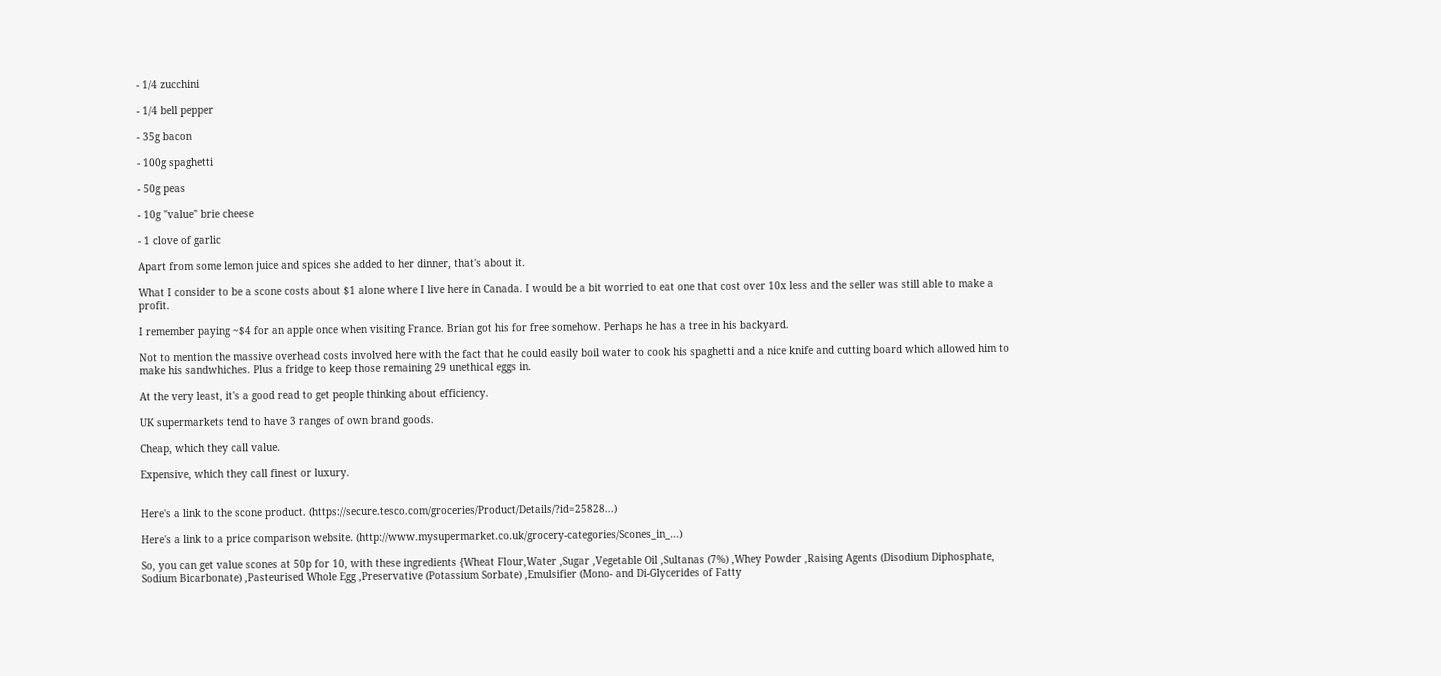- 1/4 zucchini

- 1/4 bell pepper

- 35g bacon

- 100g spaghetti

- 50g peas

- 10g "value" brie cheese

- 1 clove of garlic

Apart from some lemon juice and spices she added to her dinner, that's about it.

What I consider to be a scone costs about $1 alone where I live here in Canada. I would be a bit worried to eat one that cost over 10x less and the seller was still able to make a profit.

I remember paying ~$4 for an apple once when visiting France. Brian got his for free somehow. Perhaps he has a tree in his backyard.

Not to mention the massive overhead costs involved here with the fact that he could easily boil water to cook his spaghetti and a nice knife and cutting board which allowed him to make his sandwhiches. Plus a fridge to keep those remaining 29 unethical eggs in.

At the very least, it's a good read to get people thinking about efficiency.

UK supermarkets tend to have 3 ranges of own brand goods.

Cheap, which they call value.

Expensive, which they call finest or luxury.


Here's a link to the scone product. (https://secure.tesco.com/groceries/Product/Details/?id=25828...)

Here's a link to a price comparison website. (http://www.mysupermarket.co.uk/grocery-categories/Scones_in_...)

So, you can get value scones at 50p for 10, with these ingredients {Wheat Flour,Water ,Sugar ,Vegetable Oil ,Sultanas (7%) ,Whey Powder ,Raising Agents (Disodium Diphosphate, Sodium Bicarbonate) ,Pasteurised Whole Egg ,Preservative (Potassium Sorbate) ,Emulsifier (Mono- and Di-Glycerides of Fatty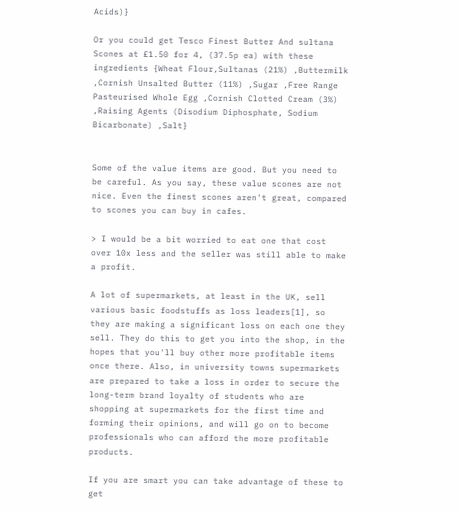Acids)}

Or you could get Tesco Finest Butter And sultana Scones at £1.50 for 4, (37.5p ea) with these ingredients {Wheat Flour,Sultanas (21%) ,Buttermilk ,Cornish Unsalted Butter (11%) ,Sugar ,Free Range Pasteurised Whole Egg ,Cornish Clotted Cream (3%) ,Raising Agents (Disodium Diphosphate, Sodium Bicarbonate) ,Salt}


Some of the value items are good. But you need to be careful. As you say, these value scones are not nice. Even the finest scones aren't great, compared to scones you can buy in cafes.

> I would be a bit worried to eat one that cost over 10x less and the seller was still able to make a profit.

A lot of supermarkets, at least in the UK, sell various basic foodstuffs as loss leaders[1], so they are making a significant loss on each one they sell. They do this to get you into the shop, in the hopes that you'll buy other more profitable items once there. Also, in university towns supermarkets are prepared to take a loss in order to secure the long-term brand loyalty of students who are shopping at supermarkets for the first time and forming their opinions, and will go on to become professionals who can afford the more profitable products.

If you are smart you can take advantage of these to get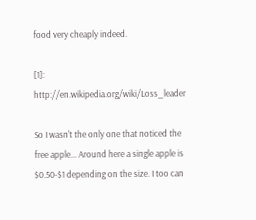food very cheaply indeed.

[1]: http://en.wikipedia.org/wiki/Loss_leader

So I wasn't the only one that noticed the free apple... Around here a single apple is $0.50-$1 depending on the size. I too can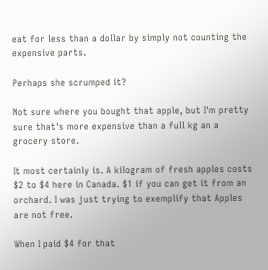eat for less than a dollar by simply not counting the expensive parts.

Perhaps she scrumped it?

Not sure where you bought that apple, but I'm pretty sure that's more expensive than a full kg an a grocery store.

It most certainly is. A kilogram of fresh apples costs $2 to $4 here in Canada. $1 if you can get it from an orchard. I was just trying to exemplify that Apples are not free.

When I paid $4 for that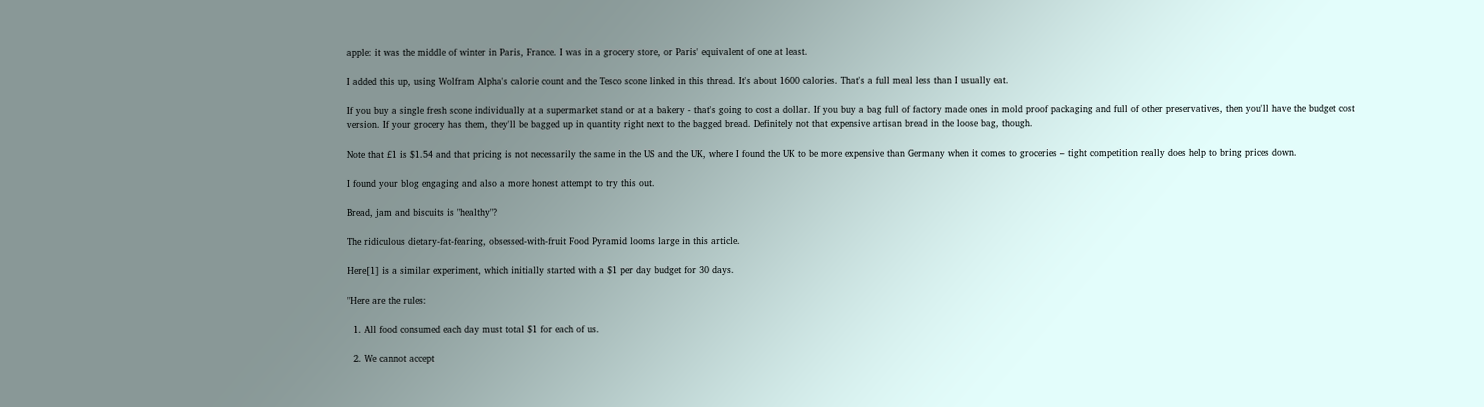apple: it was the middle of winter in Paris, France. I was in a grocery store, or Paris' equivalent of one at least.

I added this up, using Wolfram Alpha's calorie count and the Tesco scone linked in this thread. It's about 1600 calories. That's a full meal less than I usually eat.

If you buy a single fresh scone individually at a supermarket stand or at a bakery - that's going to cost a dollar. If you buy a bag full of factory made ones in mold proof packaging and full of other preservatives, then you'll have the budget cost version. If your grocery has them, they'll be bagged up in quantity right next to the bagged bread. Definitely not that expensive artisan bread in the loose bag, though.

Note that £1 is $1.54 and that pricing is not necessarily the same in the US and the UK, where I found the UK to be more expensive than Germany when it comes to groceries – tight competition really does help to bring prices down.

I found your blog engaging and also a more honest attempt to try this out.

Bread, jam and biscuits is "healthy"?

The ridiculous dietary-fat-fearing, obsessed-with-fruit Food Pyramid looms large in this article.

Here[1] is a similar experiment, which initially started with a $1 per day budget for 30 days.

"Here are the rules:

  1. All food consumed each day must total $1 for each of us.

  2. We cannot accept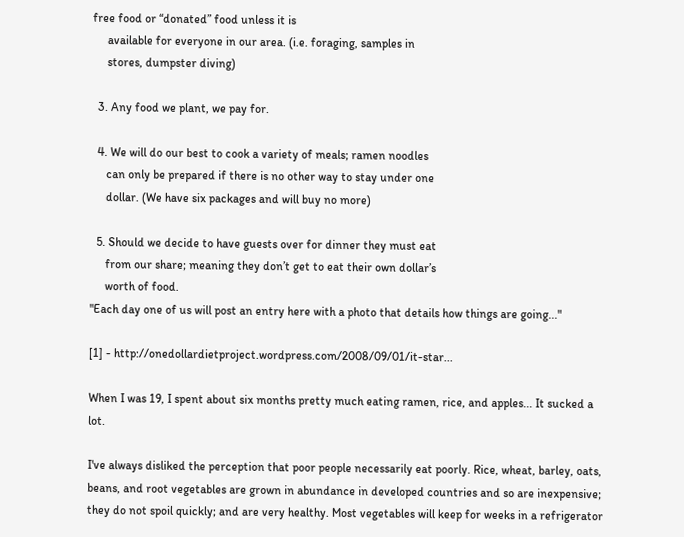free food or “donated” food unless it is
     available for everyone in our area. (i.e. foraging, samples in
     stores, dumpster diving)

  3. Any food we plant, we pay for.

  4. We will do our best to cook a variety of meals; ramen noodles
     can only be prepared if there is no other way to stay under one
     dollar. (We have six packages and will buy no more)

  5. Should we decide to have guests over for dinner they must eat
     from our share; meaning they don’t get to eat their own dollar’s
     worth of food.
"Each day one of us will post an entry here with a photo that details how things are going..."

[1] - http://onedollardietproject.wordpress.com/2008/09/01/it-star...

When I was 19, I spent about six months pretty much eating ramen, rice, and apples... It sucked a lot.

I've always disliked the perception that poor people necessarily eat poorly. Rice, wheat, barley, oats, beans, and root vegetables are grown in abundance in developed countries and so are inexpensive; they do not spoil quickly; and are very healthy. Most vegetables will keep for weeks in a refrigerator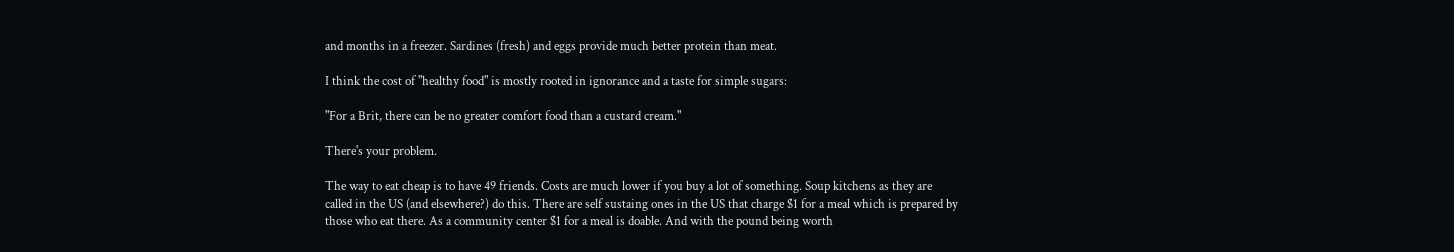and months in a freezer. Sardines (fresh) and eggs provide much better protein than meat.

I think the cost of "healthy food" is mostly rooted in ignorance and a taste for simple sugars:

"For a Brit, there can be no greater comfort food than a custard cream."

There's your problem.

The way to eat cheap is to have 49 friends. Costs are much lower if you buy a lot of something. Soup kitchens as they are called in the US (and elsewhere?) do this. There are self sustaing ones in the US that charge $1 for a meal which is prepared by those who eat there. As a community center $1 for a meal is doable. And with the pound being worth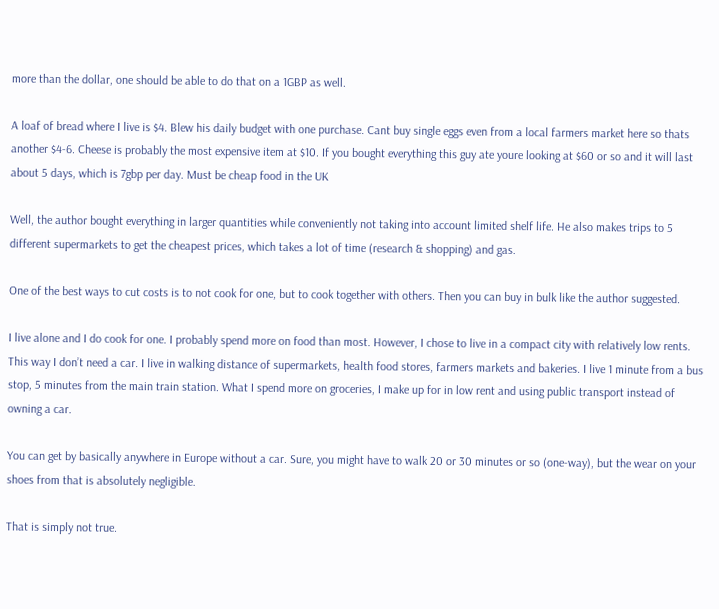more than the dollar, one should be able to do that on a 1GBP as well.

A loaf of bread where I live is $4. Blew his daily budget with one purchase. Cant buy single eggs even from a local farmers market here so thats another $4-6. Cheese is probably the most expensive item at $10. If you bought everything this guy ate youre looking at $60 or so and it will last about 5 days, which is 7gbp per day. Must be cheap food in the UK

Well, the author bought everything in larger quantities while conveniently not taking into account limited shelf life. He also makes trips to 5 different supermarkets to get the cheapest prices, which takes a lot of time (research & shopping) and gas.

One of the best ways to cut costs is to not cook for one, but to cook together with others. Then you can buy in bulk like the author suggested.

I live alone and I do cook for one. I probably spend more on food than most. However, I chose to live in a compact city with relatively low rents. This way I don’t need a car. I live in walking distance of supermarkets, health food stores, farmers markets and bakeries. I live 1 minute from a bus stop, 5 minutes from the main train station. What I spend more on groceries, I make up for in low rent and using public transport instead of owning a car.

You can get by basically anywhere in Europe without a car. Sure, you might have to walk 20 or 30 minutes or so (one-way), but the wear on your shoes from that is absolutely negligible.

That is simply not true.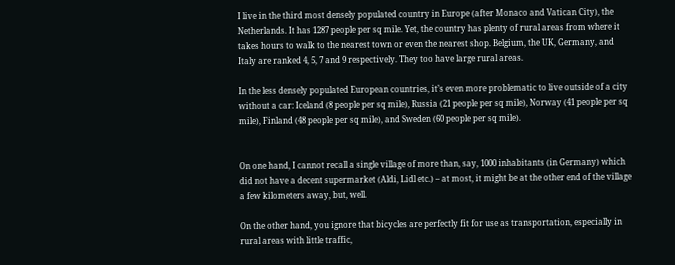I live in the third most densely populated country in Europe (after Monaco and Vatican City), the Netherlands. It has 1287 people per sq mile. Yet, the country has plenty of rural areas from where it takes hours to walk to the nearest town or even the nearest shop. Belgium, the UK, Germany, and Italy are ranked 4, 5, 7 and 9 respectively. They too have large rural areas.

In the less densely populated European countries, it’s even more problematic to live outside of a city without a car: Iceland (8 people per sq mile), Russia (21 people per sq mile), Norway (41 people per sq mile), Finland (48 people per sq mile), and Sweden (60 people per sq mile).


On one hand, I cannot recall a single village of more than, say, 1000 inhabitants (in Germany) which did not have a decent supermarket (Aldi, Lidl etc.) – at most, it might be at the other end of the village a few kilometers away, but, well.

On the other hand, you ignore that bicycles are perfectly fit for use as transportation, especially in rural areas with little traffic,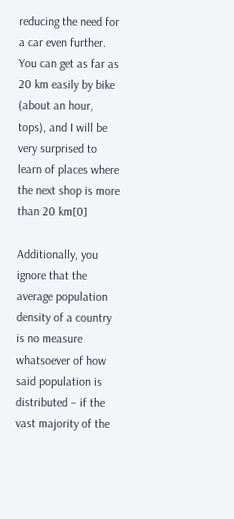reducing the need for a car even further. You can get as far as 20 km easily by bike (about an hour, tops), and I will be very surprised to learn of places where the next shop is more than 20 km[0]

Additionally, you ignore that the average population density of a country is no measure whatsoever of how said population is distributed – if the vast majority of the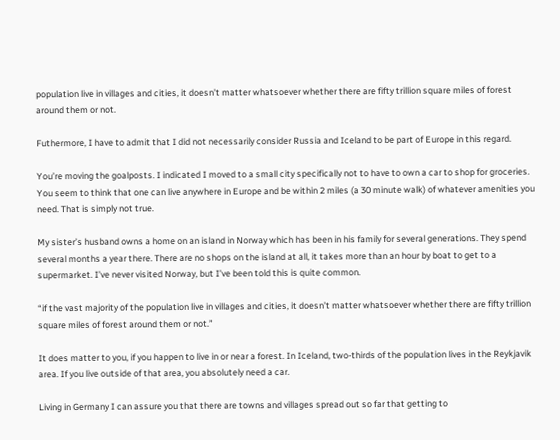population live in villages and cities, it doesn’t matter whatsoever whether there are fifty trillion square miles of forest around them or not.

Futhermore, I have to admit that I did not necessarily consider Russia and Iceland to be part of Europe in this regard.

You’re moving the goalposts. I indicated I moved to a small city specifically not to have to own a car to shop for groceries. You seem to think that one can live anywhere in Europe and be within 2 miles (a 30 minute walk) of whatever amenities you need. That is simply not true.

My sister’s husband owns a home on an island in Norway which has been in his family for several generations. They spend several months a year there. There are no shops on the island at all, it takes more than an hour by boat to get to a supermarket. I’ve never visited Norway, but I’ve been told this is quite common.

“if the vast majority of the population live in villages and cities, it doesn’t matter whatsoever whether there are fifty trillion square miles of forest around them or not.”

It does matter to you, if you happen to live in or near a forest. In Iceland, two-thirds of the population lives in the Reykjavik area. If you live outside of that area, you absolutely need a car.

Living in Germany I can assure you that there are towns and villages spread out so far that getting to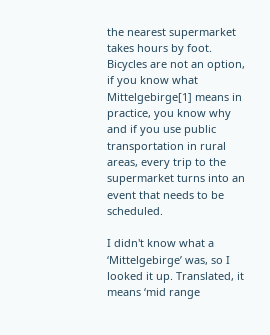the nearest supermarket takes hours by foot. Bicycles are not an option, if you know what Mittelgebirge[1] means in practice, you know why and if you use public transportation in rural areas, every trip to the supermarket turns into an event that needs to be scheduled.

I didn't know what a ‘Mittelgebirge’ was, so I looked it up. Translated, it means ‘mid range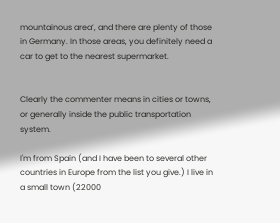mountainous area’, and there are plenty of those in Germany. In those areas, you definitely need a car to get to the nearest supermarket.


Clearly the commenter means in cities or towns, or generally inside the public transportation system.

I'm from Spain (and I have been to several other countries in Europe from the list you give.) I live in a small town (22000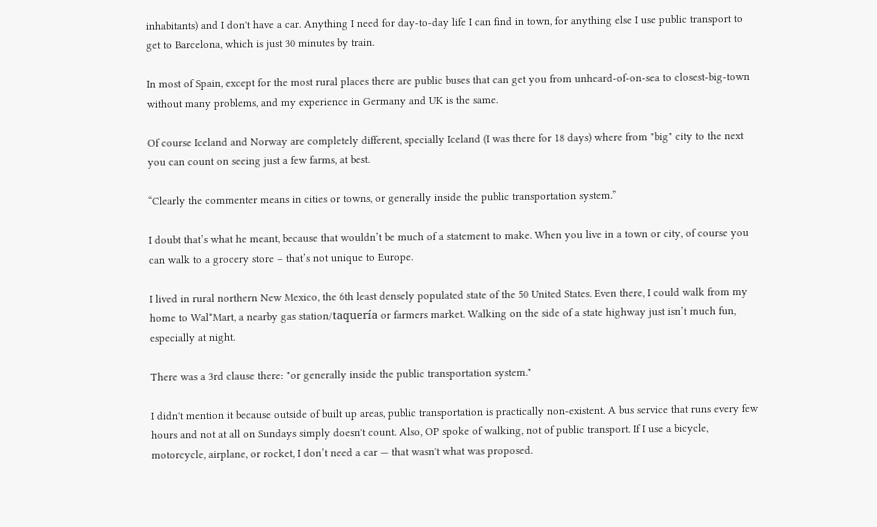inhabitants) and I don't have a car. Anything I need for day-to-day life I can find in town, for anything else I use public transport to get to Barcelona, which is just 30 minutes by train.

In most of Spain, except for the most rural places there are public buses that can get you from unheard-of-on-sea to closest-big-town without many problems, and my experience in Germany and UK is the same.

Of course Iceland and Norway are completely different, specially Iceland (I was there for 18 days) where from "big" city to the next you can count on seeing just a few farms, at best.

“Clearly the commenter means in cities or towns, or generally inside the public transportation system.”

I doubt that’s what he meant, because that wouldn’t be much of a statement to make. When you live in a town or city, of course you can walk to a grocery store – that’s not unique to Europe.

I lived in rural northern New Mexico, the 6th least densely populated state of the 50 United States. Even there, I could walk from my home to Wal*Mart, a nearby gas station/taquería or farmers market. Walking on the side of a state highway just isn’t much fun, especially at night.

There was a 3rd clause there: "or generally inside the public transportation system."

I didn't mention it because outside of built up areas, public transportation is practically non-existent. A bus service that runs every few hours and not at all on Sundays simply doesn't count. Also, OP spoke of walking, not of public transport. If I use a bicycle, motorcycle, airplane, or rocket, I don’t need a car — that wasn't what was proposed.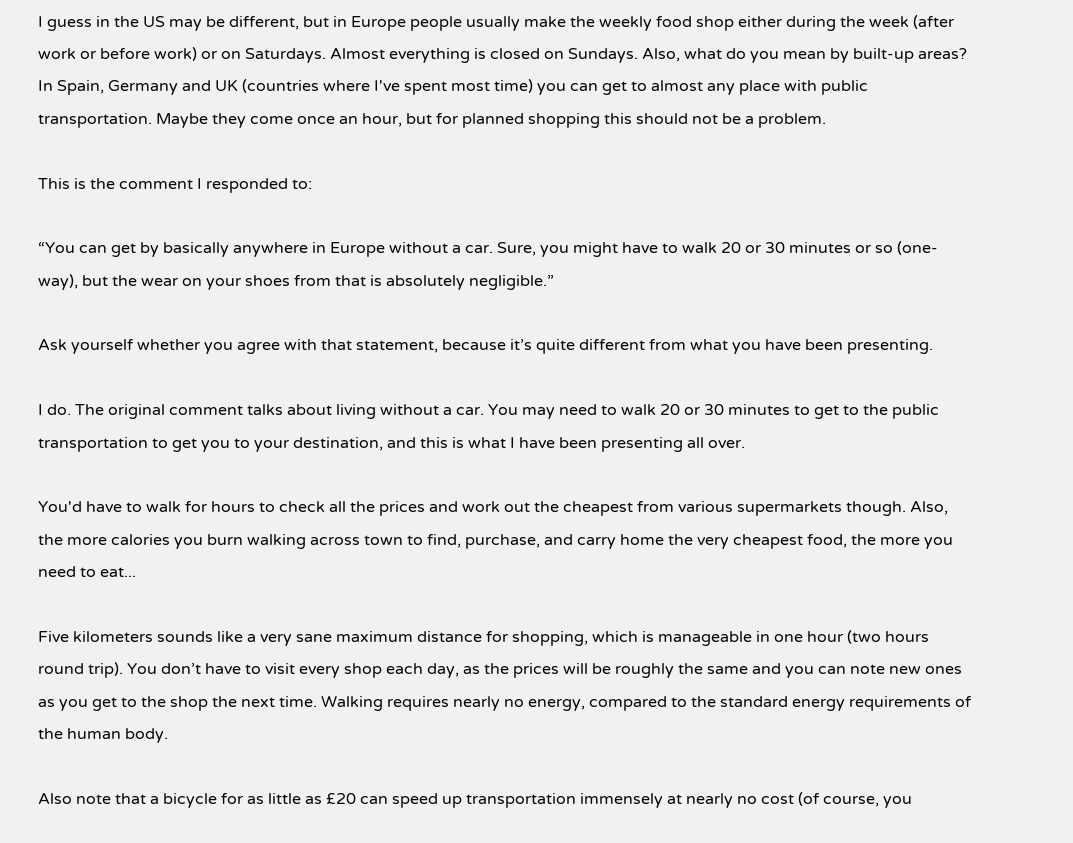I guess in the US may be different, but in Europe people usually make the weekly food shop either during the week (after work or before work) or on Saturdays. Almost everything is closed on Sundays. Also, what do you mean by built-up areas? In Spain, Germany and UK (countries where I've spent most time) you can get to almost any place with public transportation. Maybe they come once an hour, but for planned shopping this should not be a problem.

This is the comment I responded to:

“You can get by basically anywhere in Europe without a car. Sure, you might have to walk 20 or 30 minutes or so (one-way), but the wear on your shoes from that is absolutely negligible.”

Ask yourself whether you agree with that statement, because it’s quite different from what you have been presenting.

I do. The original comment talks about living without a car. You may need to walk 20 or 30 minutes to get to the public transportation to get you to your destination, and this is what I have been presenting all over.

You'd have to walk for hours to check all the prices and work out the cheapest from various supermarkets though. Also, the more calories you burn walking across town to find, purchase, and carry home the very cheapest food, the more you need to eat...

Five kilometers sounds like a very sane maximum distance for shopping, which is manageable in one hour (two hours round trip). You don’t have to visit every shop each day, as the prices will be roughly the same and you can note new ones as you get to the shop the next time. Walking requires nearly no energy, compared to the standard energy requirements of the human body.

Also note that a bicycle for as little as £20 can speed up transportation immensely at nearly no cost (of course, you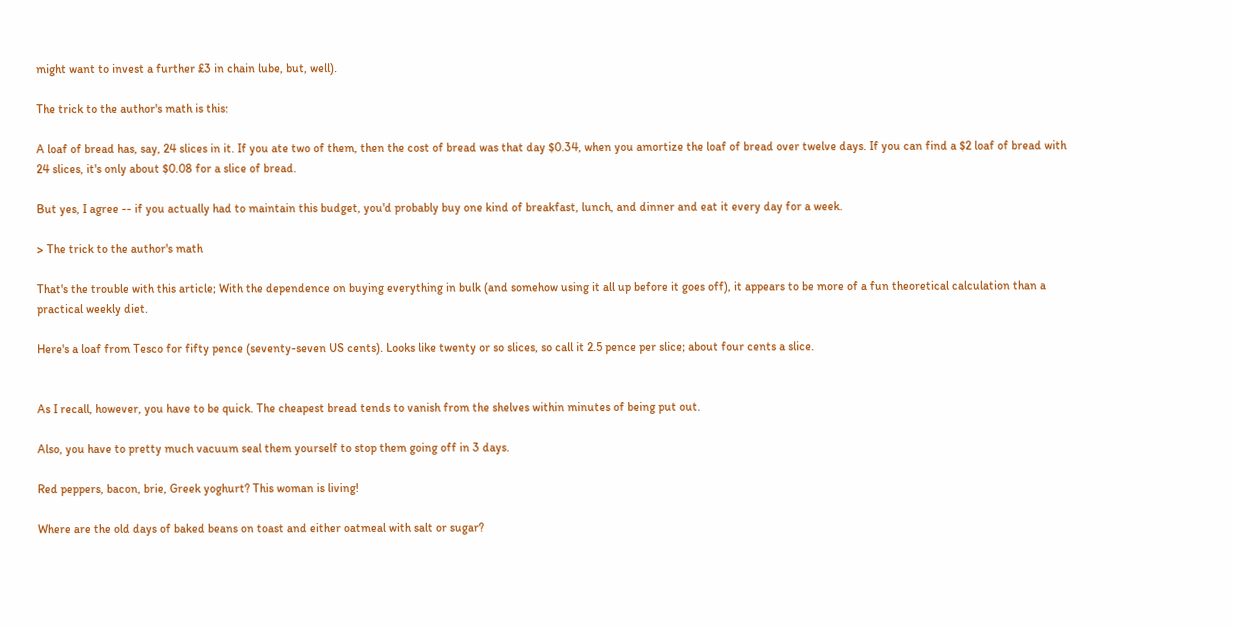might want to invest a further £3 in chain lube, but, well).

The trick to the author's math is this:

A loaf of bread has, say, 24 slices in it. If you ate two of them, then the cost of bread was that day $0.34, when you amortize the loaf of bread over twelve days. If you can find a $2 loaf of bread with 24 slices, it's only about $0.08 for a slice of bread.

But yes, I agree -- if you actually had to maintain this budget, you'd probably buy one kind of breakfast, lunch, and dinner and eat it every day for a week.

> The trick to the author's math

That's the trouble with this article; With the dependence on buying everything in bulk (and somehow using it all up before it goes off), it appears to be more of a fun theoretical calculation than a practical weekly diet.

Here's a loaf from Tesco for fifty pence (seventy-seven US cents). Looks like twenty or so slices, so call it 2.5 pence per slice; about four cents a slice.


As I recall, however, you have to be quick. The cheapest bread tends to vanish from the shelves within minutes of being put out.

Also, you have to pretty much vacuum seal them yourself to stop them going off in 3 days.

Red peppers, bacon, brie, Greek yoghurt? This woman is living!

Where are the old days of baked beans on toast and either oatmeal with salt or sugar?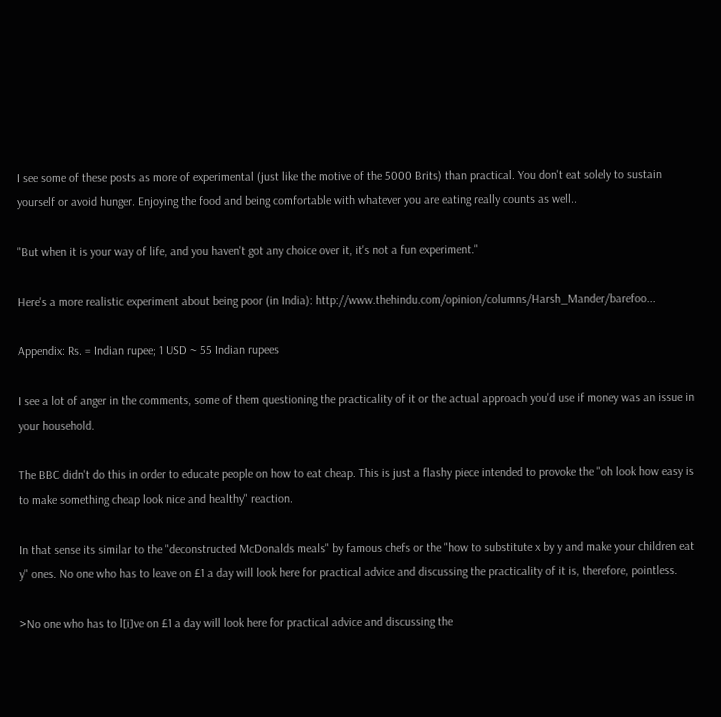I see some of these posts as more of experimental (just like the motive of the 5000 Brits) than practical. You don't eat solely to sustain yourself or avoid hunger. Enjoying the food and being comfortable with whatever you are eating really counts as well..

"But when it is your way of life, and you haven't got any choice over it, it's not a fun experiment."

Here's a more realistic experiment about being poor (in India): http://www.thehindu.com/opinion/columns/Harsh_Mander/barefoo...

Appendix: Rs. = Indian rupee; 1 USD ~ 55 Indian rupees

I see a lot of anger in the comments, some of them questioning the practicality of it or the actual approach you'd use if money was an issue in your household.

The BBC didn't do this in order to educate people on how to eat cheap. This is just a flashy piece intended to provoke the "oh look how easy is to make something cheap look nice and healthy" reaction.

In that sense its similar to the "deconstructed McDonalds meals" by famous chefs or the "how to substitute x by y and make your children eat y" ones. No one who has to leave on £1 a day will look here for practical advice and discussing the practicality of it is, therefore, pointless.

>No one who has to l[i]ve on £1 a day will look here for practical advice and discussing the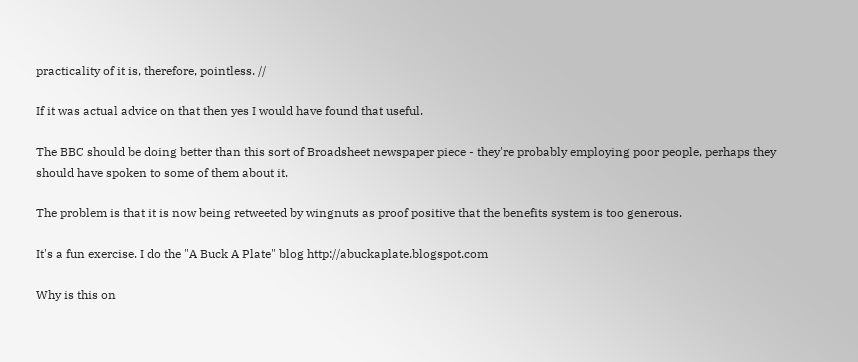practicality of it is, therefore, pointless. //

If it was actual advice on that then yes I would have found that useful.

The BBC should be doing better than this sort of Broadsheet newspaper piece - they're probably employing poor people, perhaps they should have spoken to some of them about it.

The problem is that it is now being retweeted by wingnuts as proof positive that the benefits system is too generous.

It's a fun exercise. I do the "A Buck A Plate" blog http://abuckaplate.blogspot.com

Why is this on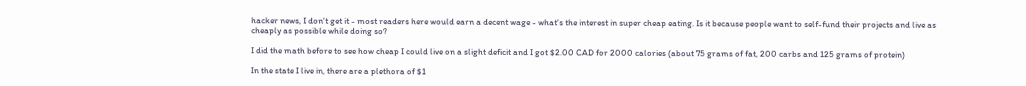hacker news, I don't get it - most readers here would earn a decent wage - what's the interest in super cheap eating. Is it because people want to self-fund their projects and live as cheaply as possible while doing so?

I did the math before to see how cheap I could live on a slight deficit and I got $2.00 CAD for 2000 calories (about 75 grams of fat, 200 carbs and 125 grams of protein)

In the state I live in, there are a plethora of $1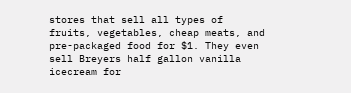stores that sell all types of fruits, vegetables, cheap meats, and pre-packaged food for $1. They even sell Breyers half gallon vanilla icecream for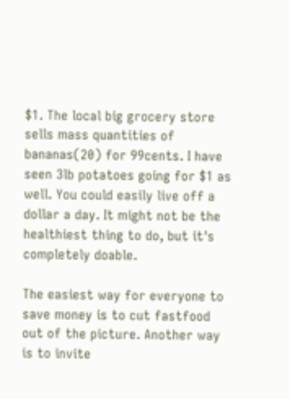$1. The local big grocery store sells mass quantities of bananas(20) for 99cents. I have seen 3lb potatoes going for $1 as well. You could easily live off a dollar a day. It might not be the healthiest thing to do, but it's completely doable.

The easiest way for everyone to save money is to cut fastfood out of the picture. Another way is to invite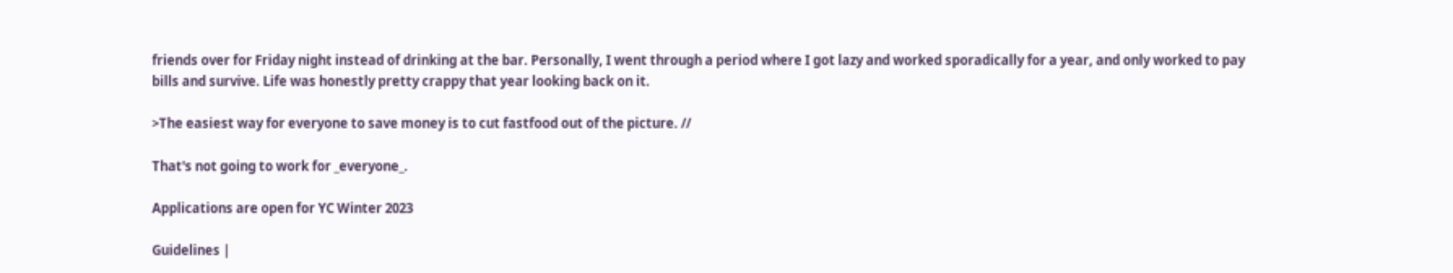friends over for Friday night instead of drinking at the bar. Personally, I went through a period where I got lazy and worked sporadically for a year, and only worked to pay bills and survive. Life was honestly pretty crappy that year looking back on it.

>The easiest way for everyone to save money is to cut fastfood out of the picture. //

That's not going to work for _everyone_.

Applications are open for YC Winter 2023

Guidelines |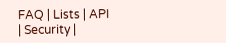FAQ | Lists | API | Security |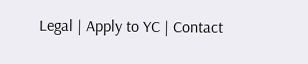Legal | Apply to YC | Contact